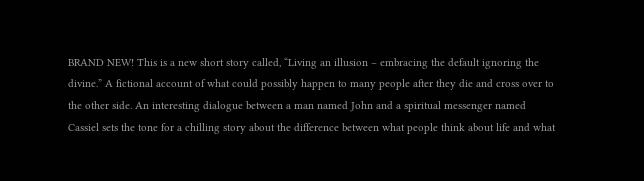BRAND NEW! This is a new short story called, “Living an illusion – embracing the default ignoring the divine.” A fictional account of what could possibly happen to many people after they die and cross over to the other side. An interesting dialogue between a man named John and a spiritual messenger named Cassiel sets the tone for a chilling story about the difference between what people think about life and what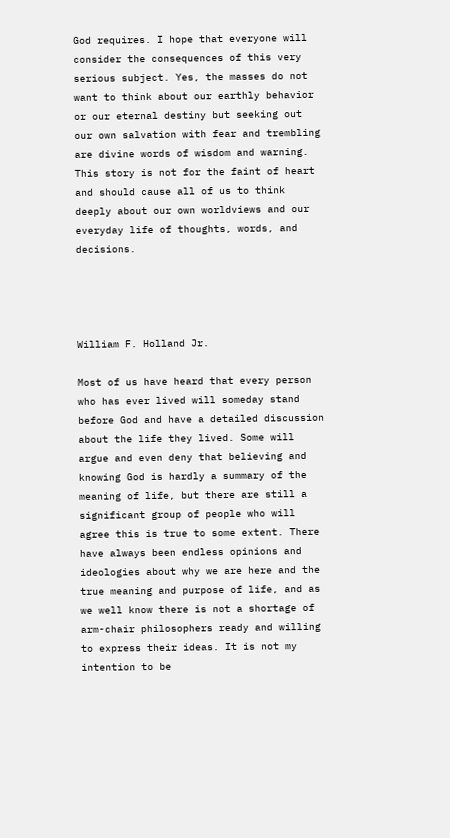God requires. I hope that everyone will consider the consequences of this very serious subject. Yes, the masses do not want to think about our earthly behavior or our eternal destiny but seeking out our own salvation with fear and trembling are divine words of wisdom and warning. This story is not for the faint of heart and should cause all of us to think deeply about our own worldviews and our everyday life of thoughts, words, and decisions.




William F. Holland Jr.

Most of us have heard that every person who has ever lived will someday stand before God and have a detailed discussion about the life they lived. Some will argue and even deny that believing and knowing God is hardly a summary of the meaning of life, but there are still a significant group of people who will agree this is true to some extent. There have always been endless opinions and ideologies about why we are here and the true meaning and purpose of life, and as we well know there is not a shortage of arm-chair philosophers ready and willing to express their ideas. It is not my intention to be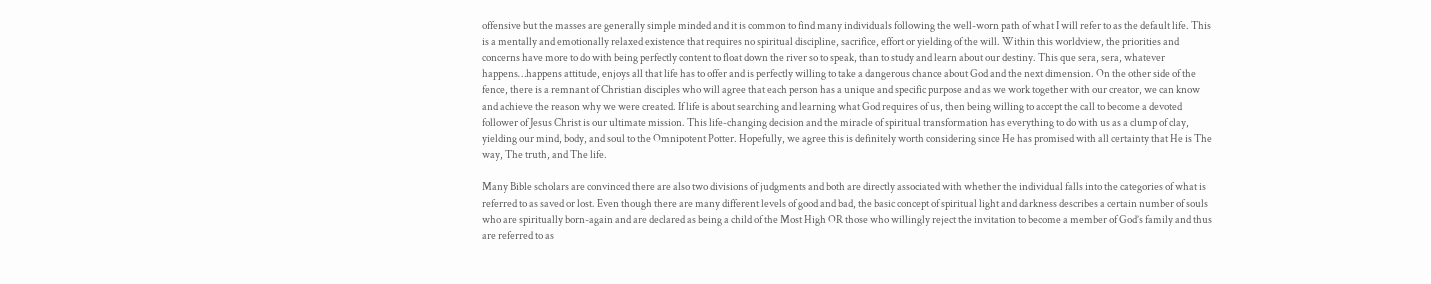offensive but the masses are generally simple minded and it is common to find many individuals following the well-worn path of what I will refer to as the default life. This is a mentally and emotionally relaxed existence that requires no spiritual discipline, sacrifice, effort or yielding of the will. Within this worldview, the priorities and concerns have more to do with being perfectly content to float down the river so to speak, than to study and learn about our destiny. This que sera, sera, whatever happens…happens attitude, enjoys all that life has to offer and is perfectly willing to take a dangerous chance about God and the next dimension. On the other side of the fence, there is a remnant of Christian disciples who will agree that each person has a unique and specific purpose and as we work together with our creator, we can know and achieve the reason why we were created. If life is about searching and learning what God requires of us, then being willing to accept the call to become a devoted follower of Jesus Christ is our ultimate mission. This life-changing decision and the miracle of spiritual transformation has everything to do with us as a clump of clay, yielding our mind, body, and soul to the Omnipotent Potter. Hopefully, we agree this is definitely worth considering since He has promised with all certainty that He is The way, The truth, and The life.

Many Bible scholars are convinced there are also two divisions of judgments and both are directly associated with whether the individual falls into the categories of what is referred to as saved or lost. Even though there are many different levels of good and bad, the basic concept of spiritual light and darkness describes a certain number of souls who are spiritually born-again and are declared as being a child of the Most High OR those who willingly reject the invitation to become a member of God’s family and thus are referred to as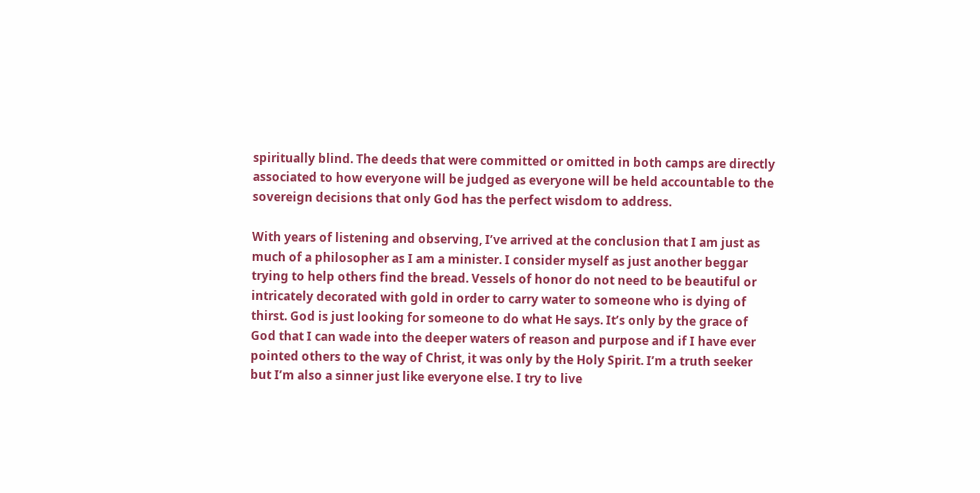spiritually blind. The deeds that were committed or omitted in both camps are directly associated to how everyone will be judged as everyone will be held accountable to the sovereign decisions that only God has the perfect wisdom to address.

With years of listening and observing, I’ve arrived at the conclusion that I am just as much of a philosopher as I am a minister. I consider myself as just another beggar trying to help others find the bread. Vessels of honor do not need to be beautiful or intricately decorated with gold in order to carry water to someone who is dying of thirst. God is just looking for someone to do what He says. It’s only by the grace of God that I can wade into the deeper waters of reason and purpose and if I have ever pointed others to the way of Christ, it was only by the Holy Spirit. I’m a truth seeker but I’m also a sinner just like everyone else. I try to live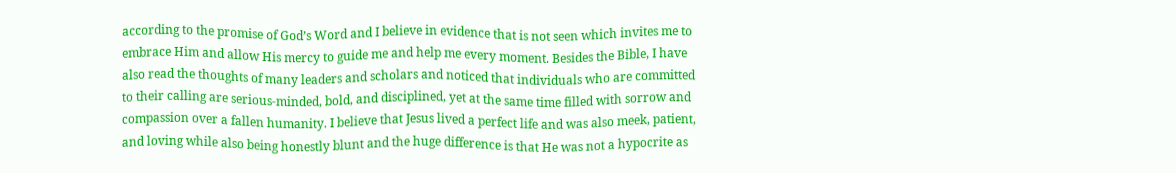according to the promise of God’s Word and I believe in evidence that is not seen which invites me to embrace Him and allow His mercy to guide me and help me every moment. Besides the Bible, I have also read the thoughts of many leaders and scholars and noticed that individuals who are committed to their calling are serious-minded, bold, and disciplined, yet at the same time filled with sorrow and compassion over a fallen humanity. I believe that Jesus lived a perfect life and was also meek, patient, and loving while also being honestly blunt and the huge difference is that He was not a hypocrite as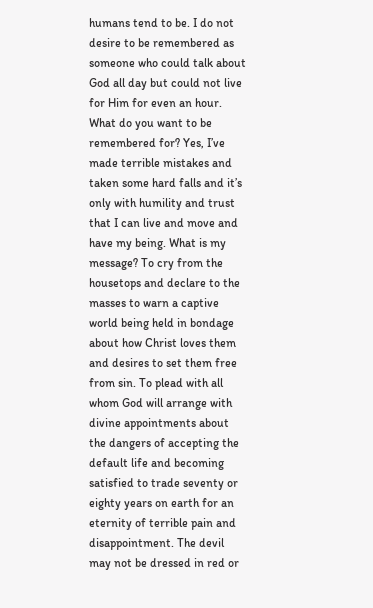humans tend to be. I do not desire to be remembered as someone who could talk about God all day but could not live for Him for even an hour. What do you want to be remembered for? Yes, I’ve made terrible mistakes and taken some hard falls and it’s only with humility and trust that I can live and move and have my being. What is my message? To cry from the housetops and declare to the masses to warn a captive world being held in bondage about how Christ loves them and desires to set them free from sin. To plead with all whom God will arrange with divine appointments about the dangers of accepting the default life and becoming satisfied to trade seventy or eighty years on earth for an eternity of terrible pain and disappointment. The devil may not be dressed in red or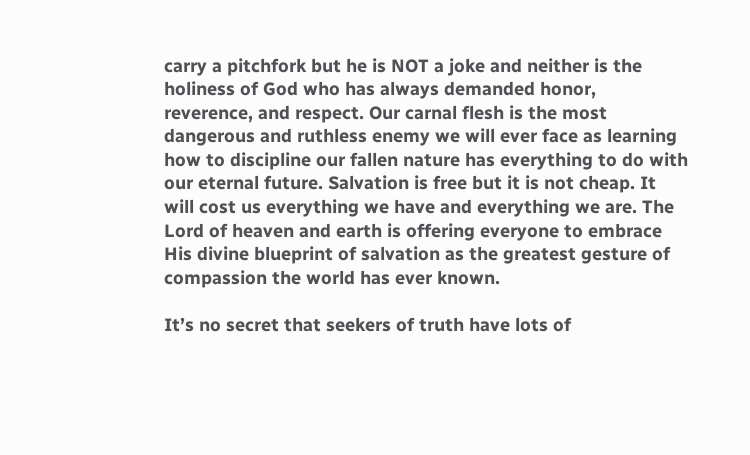carry a pitchfork but he is NOT a joke and neither is the holiness of God who has always demanded honor, reverence, and respect. Our carnal flesh is the most dangerous and ruthless enemy we will ever face as learning how to discipline our fallen nature has everything to do with our eternal future. Salvation is free but it is not cheap. It will cost us everything we have and everything we are. The Lord of heaven and earth is offering everyone to embrace His divine blueprint of salvation as the greatest gesture of compassion the world has ever known.

It’s no secret that seekers of truth have lots of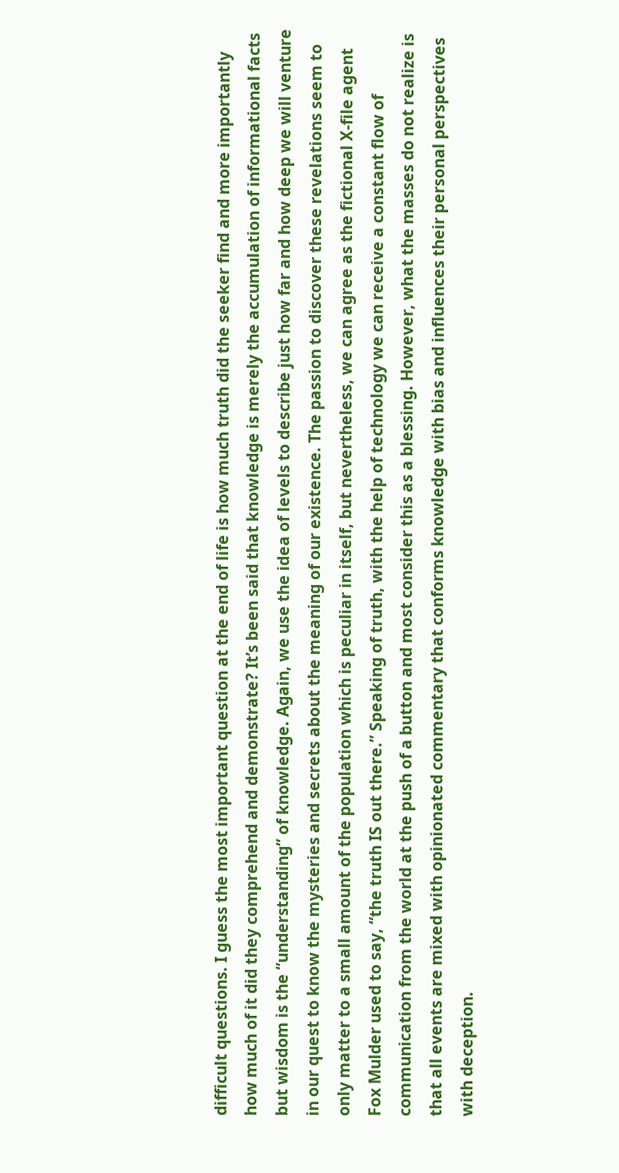difficult questions. I guess the most important question at the end of life is how much truth did the seeker find and more importantly how much of it did they comprehend and demonstrate? It’s been said that knowledge is merely the accumulation of informational facts but wisdom is the “understanding” of knowledge. Again, we use the idea of levels to describe just how far and how deep we will venture in our quest to know the mysteries and secrets about the meaning of our existence. The passion to discover these revelations seem to only matter to a small amount of the population which is peculiar in itself, but nevertheless, we can agree as the fictional X-file agent Fox Mulder used to say, “the truth IS out there.” Speaking of truth, with the help of technology we can receive a constant flow of communication from the world at the push of a button and most consider this as a blessing. However, what the masses do not realize is that all events are mixed with opinionated commentary that conforms knowledge with bias and influences their personal perspectives with deception.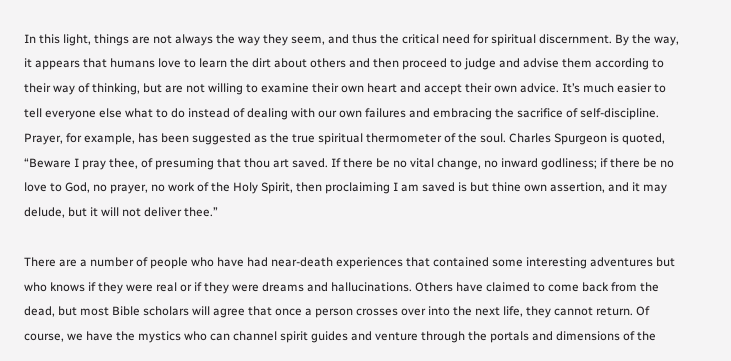In this light, things are not always the way they seem, and thus the critical need for spiritual discernment. By the way, it appears that humans love to learn the dirt about others and then proceed to judge and advise them according to their way of thinking, but are not willing to examine their own heart and accept their own advice. It’s much easier to tell everyone else what to do instead of dealing with our own failures and embracing the sacrifice of self-discipline. Prayer, for example, has been suggested as the true spiritual thermometer of the soul. Charles Spurgeon is quoted, “Beware I pray thee, of presuming that thou art saved. If there be no vital change, no inward godliness; if there be no love to God, no prayer, no work of the Holy Spirit, then proclaiming I am saved is but thine own assertion, and it may delude, but it will not deliver thee.”

There are a number of people who have had near-death experiences that contained some interesting adventures but who knows if they were real or if they were dreams and hallucinations. Others have claimed to come back from the dead, but most Bible scholars will agree that once a person crosses over into the next life, they cannot return. Of course, we have the mystics who can channel spirit guides and venture through the portals and dimensions of the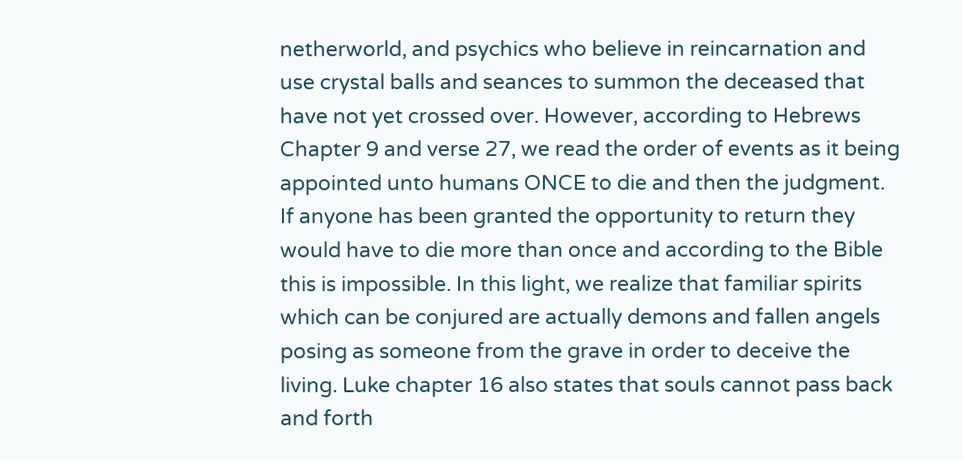netherworld, and psychics who believe in reincarnation and use crystal balls and seances to summon the deceased that have not yet crossed over. However, according to Hebrews Chapter 9 and verse 27, we read the order of events as it being appointed unto humans ONCE to die and then the judgment. If anyone has been granted the opportunity to return they would have to die more than once and according to the Bible this is impossible. In this light, we realize that familiar spirits which can be conjured are actually demons and fallen angels posing as someone from the grave in order to deceive the living. Luke chapter 16 also states that souls cannot pass back and forth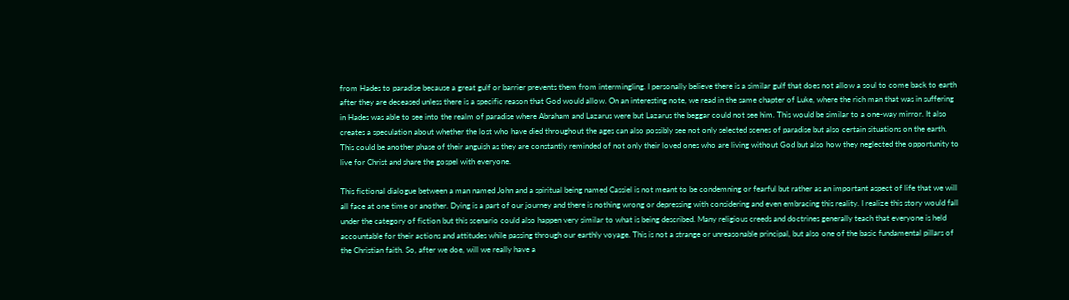from Hades to paradise because a great gulf or barrier prevents them from intermingling. I personally believe there is a similar gulf that does not allow a soul to come back to earth after they are deceased unless there is a specific reason that God would allow. On an interesting note, we read in the same chapter of Luke, where the rich man that was in suffering in Hades was able to see into the realm of paradise where Abraham and Lazarus were but Lazarus the beggar could not see him. This would be similar to a one-way mirror. It also creates a speculation about whether the lost who have died throughout the ages can also possibly see not only selected scenes of paradise but also certain situations on the earth. This could be another phase of their anguish as they are constantly reminded of not only their loved ones who are living without God but also how they neglected the opportunity to live for Christ and share the gospel with everyone.

This fictional dialogue between a man named John and a spiritual being named Cassiel is not meant to be condemning or fearful but rather as an important aspect of life that we will all face at one time or another. Dying is a part of our journey and there is nothing wrong or depressing with considering and even embracing this reality. I realize this story would fall under the category of fiction but this scenario could also happen very similar to what is being described. Many religious creeds and doctrines generally teach that everyone is held accountable for their actions and attitudes while passing through our earthly voyage. This is not a strange or unreasonable principal, but also one of the basic fundamental pillars of the Christian faith. So, after we doe, will we really have a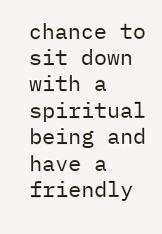chance to sit down with a spiritual being and have a friendly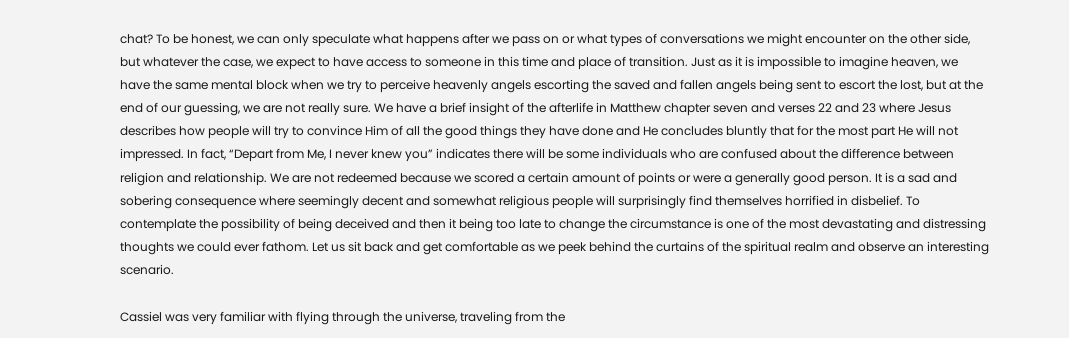chat? To be honest, we can only speculate what happens after we pass on or what types of conversations we might encounter on the other side, but whatever the case, we expect to have access to someone in this time and place of transition. Just as it is impossible to imagine heaven, we have the same mental block when we try to perceive heavenly angels escorting the saved and fallen angels being sent to escort the lost, but at the end of our guessing, we are not really sure. We have a brief insight of the afterlife in Matthew chapter seven and verses 22 and 23 where Jesus describes how people will try to convince Him of all the good things they have done and He concludes bluntly that for the most part He will not impressed. In fact, “Depart from Me, I never knew you” indicates there will be some individuals who are confused about the difference between religion and relationship. We are not redeemed because we scored a certain amount of points or were a generally good person. It is a sad and sobering consequence where seemingly decent and somewhat religious people will surprisingly find themselves horrified in disbelief. To contemplate the possibility of being deceived and then it being too late to change the circumstance is one of the most devastating and distressing thoughts we could ever fathom. Let us sit back and get comfortable as we peek behind the curtains of the spiritual realm and observe an interesting scenario.

Cassiel was very familiar with flying through the universe, traveling from the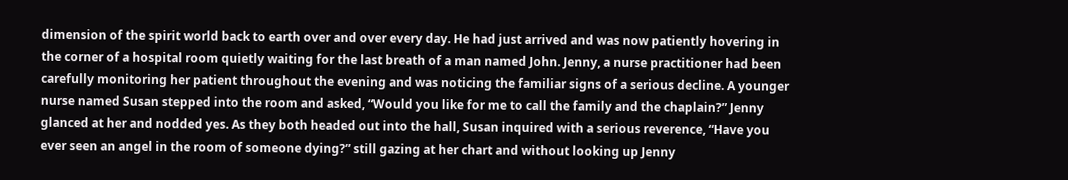dimension of the spirit world back to earth over and over every day. He had just arrived and was now patiently hovering in the corner of a hospital room quietly waiting for the last breath of a man named John. Jenny, a nurse practitioner had been carefully monitoring her patient throughout the evening and was noticing the familiar signs of a serious decline. A younger nurse named Susan stepped into the room and asked, “Would you like for me to call the family and the chaplain?” Jenny glanced at her and nodded yes. As they both headed out into the hall, Susan inquired with a serious reverence, “Have you ever seen an angel in the room of someone dying?” still gazing at her chart and without looking up Jenny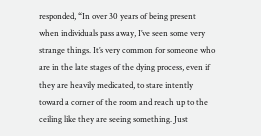responded, “In over 30 years of being present when individuals pass away, I’ve seen some very strange things. It’s very common for someone who are in the late stages of the dying process, even if they are heavily medicated, to stare intently toward a corner of the room and reach up to the ceiling like they are seeing something. Just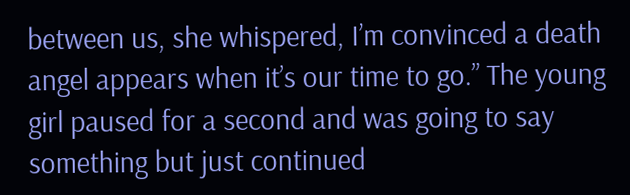between us, she whispered, I’m convinced a death angel appears when it’s our time to go.” The young girl paused for a second and was going to say something but just continued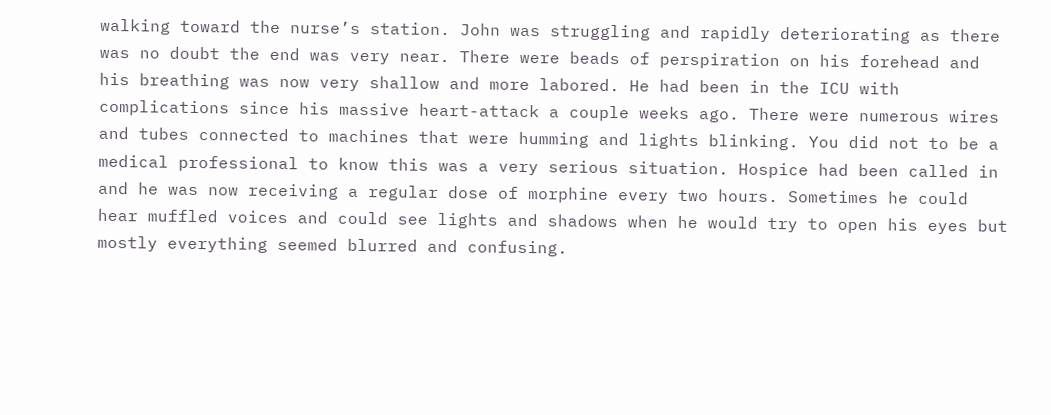walking toward the nurse’s station. John was struggling and rapidly deteriorating as there was no doubt the end was very near. There were beads of perspiration on his forehead and his breathing was now very shallow and more labored. He had been in the ICU with complications since his massive heart-attack a couple weeks ago. There were numerous wires and tubes connected to machines that were humming and lights blinking. You did not to be a medical professional to know this was a very serious situation. Hospice had been called in and he was now receiving a regular dose of morphine every two hours. Sometimes he could hear muffled voices and could see lights and shadows when he would try to open his eyes but mostly everything seemed blurred and confusing.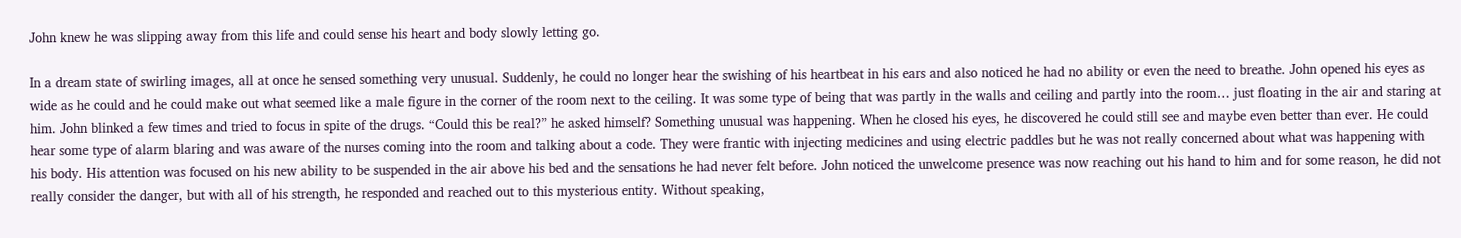John knew he was slipping away from this life and could sense his heart and body slowly letting go.

In a dream state of swirling images, all at once he sensed something very unusual. Suddenly, he could no longer hear the swishing of his heartbeat in his ears and also noticed he had no ability or even the need to breathe. John opened his eyes as wide as he could and he could make out what seemed like a male figure in the corner of the room next to the ceiling. It was some type of being that was partly in the walls and ceiling and partly into the room… just floating in the air and staring at him. John blinked a few times and tried to focus in spite of the drugs. “Could this be real?” he asked himself? Something unusual was happening. When he closed his eyes, he discovered he could still see and maybe even better than ever. He could hear some type of alarm blaring and was aware of the nurses coming into the room and talking about a code. They were frantic with injecting medicines and using electric paddles but he was not really concerned about what was happening with his body. His attention was focused on his new ability to be suspended in the air above his bed and the sensations he had never felt before. John noticed the unwelcome presence was now reaching out his hand to him and for some reason, he did not really consider the danger, but with all of his strength, he responded and reached out to this mysterious entity. Without speaking,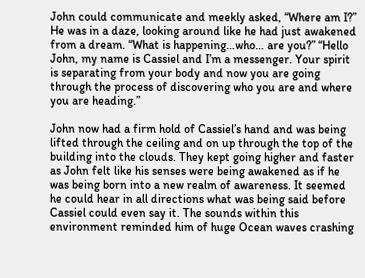John could communicate and meekly asked, “Where am I?” He was in a daze, looking around like he had just awakened from a dream. “What is happening…who… are you?” “Hello John, my name is Cassiel and I’m a messenger. Your spirit is separating from your body and now you are going through the process of discovering who you are and where you are heading.”

John now had a firm hold of Cassiel’s hand and was being lifted through the ceiling and on up through the top of the building into the clouds. They kept going higher and faster as John felt like his senses were being awakened as if he was being born into a new realm of awareness. It seemed he could hear in all directions what was being said before Cassiel could even say it. The sounds within this environment reminded him of huge Ocean waves crashing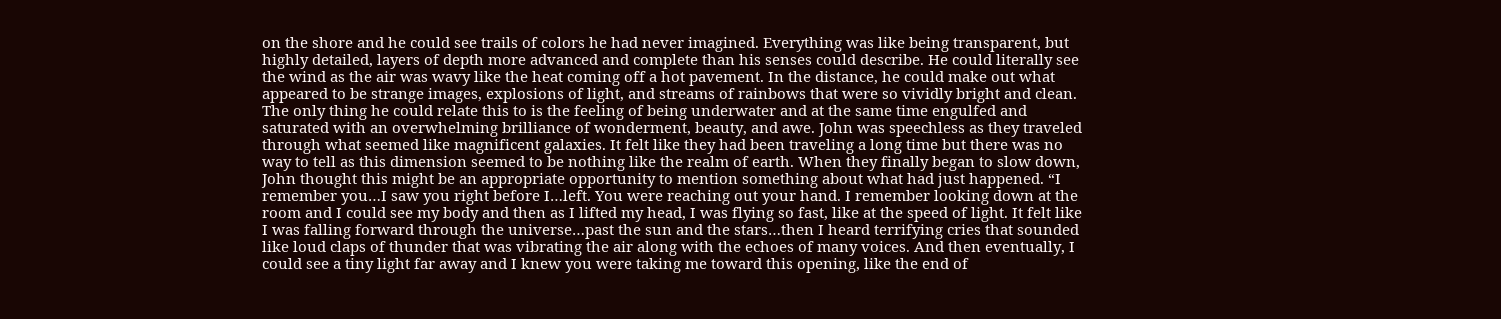on the shore and he could see trails of colors he had never imagined. Everything was like being transparent, but highly detailed, layers of depth more advanced and complete than his senses could describe. He could literally see the wind as the air was wavy like the heat coming off a hot pavement. In the distance, he could make out what appeared to be strange images, explosions of light, and streams of rainbows that were so vividly bright and clean. The only thing he could relate this to is the feeling of being underwater and at the same time engulfed and saturated with an overwhelming brilliance of wonderment, beauty, and awe. John was speechless as they traveled through what seemed like magnificent galaxies. It felt like they had been traveling a long time but there was no way to tell as this dimension seemed to be nothing like the realm of earth. When they finally began to slow down, John thought this might be an appropriate opportunity to mention something about what had just happened. “I remember you…I saw you right before I…left. You were reaching out your hand. I remember looking down at the room and I could see my body and then as I lifted my head, I was flying so fast, like at the speed of light. It felt like I was falling forward through the universe…past the sun and the stars…then I heard terrifying cries that sounded like loud claps of thunder that was vibrating the air along with the echoes of many voices. And then eventually, I could see a tiny light far away and I knew you were taking me toward this opening, like the end of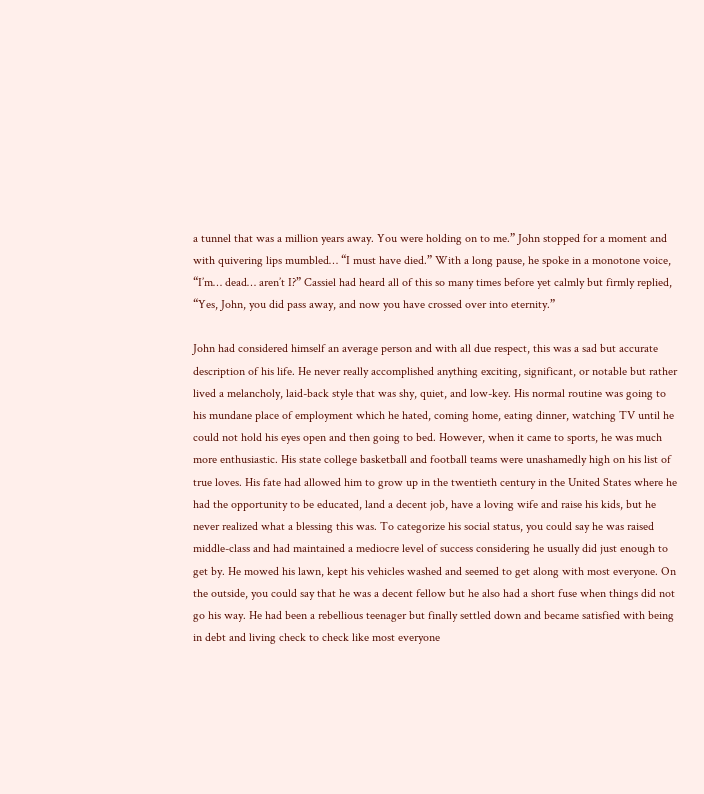a tunnel that was a million years away. You were holding on to me.” John stopped for a moment and with quivering lips mumbled… “I must have died.” With a long pause, he spoke in a monotone voice, “I’m… dead… aren’t I?” Cassiel had heard all of this so many times before yet calmly but firmly replied, “Yes, John, you did pass away, and now you have crossed over into eternity.”

John had considered himself an average person and with all due respect, this was a sad but accurate description of his life. He never really accomplished anything exciting, significant, or notable but rather lived a melancholy, laid-back style that was shy, quiet, and low-key. His normal routine was going to his mundane place of employment which he hated, coming home, eating dinner, watching TV until he could not hold his eyes open and then going to bed. However, when it came to sports, he was much more enthusiastic. His state college basketball and football teams were unashamedly high on his list of true loves. His fate had allowed him to grow up in the twentieth century in the United States where he had the opportunity to be educated, land a decent job, have a loving wife and raise his kids, but he never realized what a blessing this was. To categorize his social status, you could say he was raised middle-class and had maintained a mediocre level of success considering he usually did just enough to get by. He mowed his lawn, kept his vehicles washed and seemed to get along with most everyone. On the outside, you could say that he was a decent fellow but he also had a short fuse when things did not go his way. He had been a rebellious teenager but finally settled down and became satisfied with being in debt and living check to check like most everyone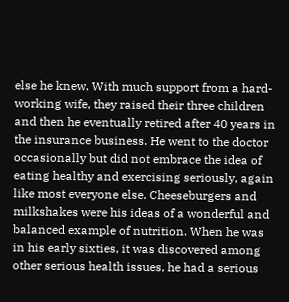else he knew. With much support from a hard-working wife, they raised their three children and then he eventually retired after 40 years in the insurance business. He went to the doctor occasionally but did not embrace the idea of eating healthy and exercising seriously, again like most everyone else. Cheeseburgers and milkshakes were his ideas of a wonderful and balanced example of nutrition. When he was in his early sixties, it was discovered among other serious health issues, he had a serious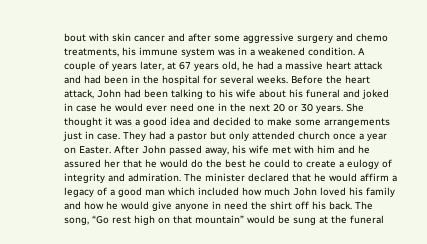bout with skin cancer and after some aggressive surgery and chemo treatments, his immune system was in a weakened condition. A couple of years later, at 67 years old, he had a massive heart attack and had been in the hospital for several weeks. Before the heart attack, John had been talking to his wife about his funeral and joked in case he would ever need one in the next 20 or 30 years. She thought it was a good idea and decided to make some arrangements just in case. They had a pastor but only attended church once a year on Easter. After John passed away, his wife met with him and he assured her that he would do the best he could to create a eulogy of integrity and admiration. The minister declared that he would affirm a legacy of a good man which included how much John loved his family and how he would give anyone in need the shirt off his back. The song, “Go rest high on that mountain” would be sung at the funeral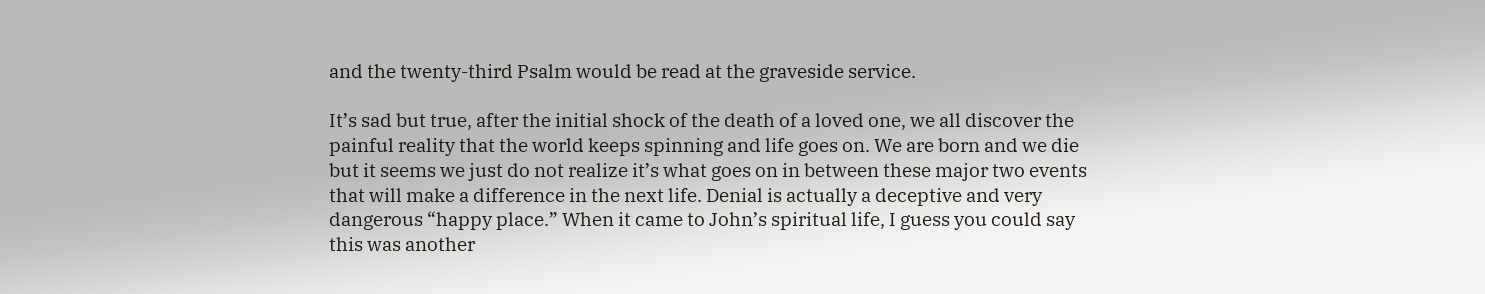and the twenty-third Psalm would be read at the graveside service.

It’s sad but true, after the initial shock of the death of a loved one, we all discover the painful reality that the world keeps spinning and life goes on. We are born and we die but it seems we just do not realize it’s what goes on in between these major two events that will make a difference in the next life. Denial is actually a deceptive and very dangerous “happy place.” When it came to John’s spiritual life, I guess you could say this was another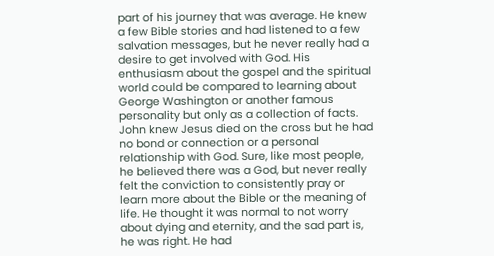part of his journey that was average. He knew a few Bible stories and had listened to a few salvation messages, but he never really had a desire to get involved with God. His enthusiasm about the gospel and the spiritual world could be compared to learning about George Washington or another famous personality but only as a collection of facts. John knew Jesus died on the cross but he had no bond or connection or a personal relationship with God. Sure, like most people, he believed there was a God, but never really felt the conviction to consistently pray or learn more about the Bible or the meaning of life. He thought it was normal to not worry about dying and eternity, and the sad part is, he was right. He had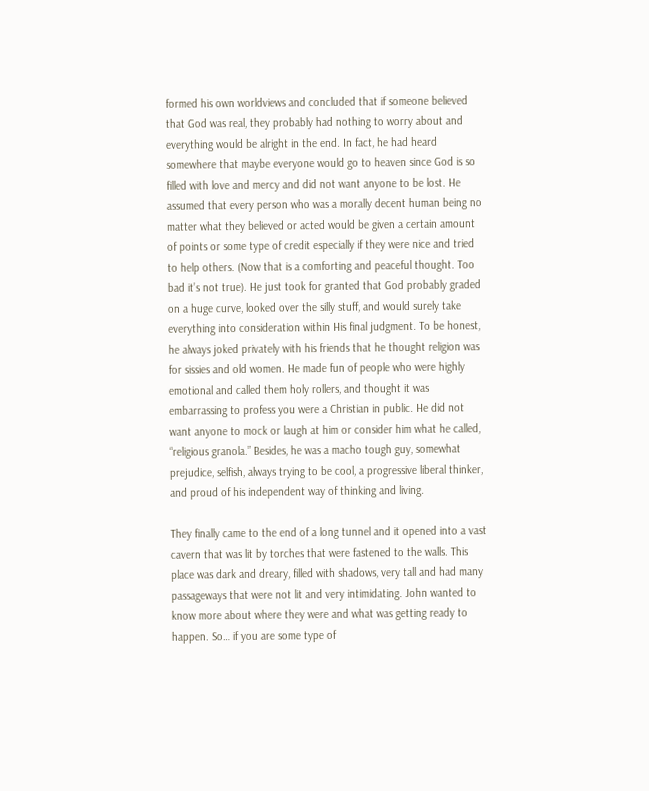formed his own worldviews and concluded that if someone believed that God was real, they probably had nothing to worry about and everything would be alright in the end. In fact, he had heard somewhere that maybe everyone would go to heaven since God is so filled with love and mercy and did not want anyone to be lost. He assumed that every person who was a morally decent human being no matter what they believed or acted would be given a certain amount of points or some type of credit especially if they were nice and tried to help others. (Now that is a comforting and peaceful thought. Too bad it’s not true). He just took for granted that God probably graded on a huge curve, looked over the silly stuff, and would surely take everything into consideration within His final judgment. To be honest, he always joked privately with his friends that he thought religion was for sissies and old women. He made fun of people who were highly emotional and called them holy rollers, and thought it was embarrassing to profess you were a Christian in public. He did not want anyone to mock or laugh at him or consider him what he called, “religious granola.” Besides, he was a macho tough guy, somewhat prejudice, selfish, always trying to be cool, a progressive liberal thinker, and proud of his independent way of thinking and living.

They finally came to the end of a long tunnel and it opened into a vast cavern that was lit by torches that were fastened to the walls. This place was dark and dreary, filled with shadows, very tall and had many passageways that were not lit and very intimidating. John wanted to know more about where they were and what was getting ready to happen. So… if you are some type of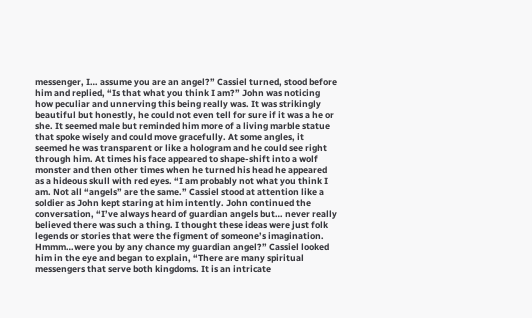messenger, I… assume you are an angel?” Cassiel turned, stood before him and replied, “Is that what you think I am?” John was noticing how peculiar and unnerving this being really was. It was strikingly beautiful but honestly, he could not even tell for sure if it was a he or she. It seemed male but reminded him more of a living marble statue that spoke wisely and could move gracefully. At some angles, it seemed he was transparent or like a hologram and he could see right through him. At times his face appeared to shape-shift into a wolf monster and then other times when he turned his head he appeared as a hideous skull with red eyes. “I am probably not what you think I am. Not all “angels” are the same.” Cassiel stood at attention like a soldier as John kept staring at him intently. John continued the conversation, “I’ve always heard of guardian angels but… never really believed there was such a thing. I thought these ideas were just folk legends or stories that were the figment of someone’s imagination. Hmmm…were you by any chance my guardian angel?” Cassiel looked him in the eye and began to explain, “There are many spiritual messengers that serve both kingdoms. It is an intricate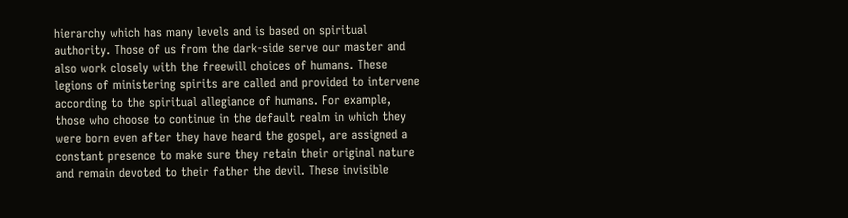hierarchy which has many levels and is based on spiritual authority. Those of us from the dark-side serve our master and also work closely with the freewill choices of humans. These legions of ministering spirits are called and provided to intervene according to the spiritual allegiance of humans. For example, those who choose to continue in the default realm in which they were born even after they have heard the gospel, are assigned a constant presence to make sure they retain their original nature and remain devoted to their father the devil. These invisible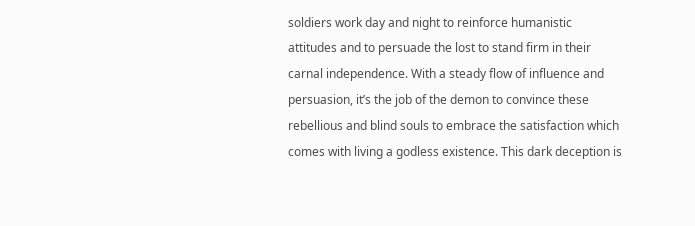soldiers work day and night to reinforce humanistic attitudes and to persuade the lost to stand firm in their carnal independence. With a steady flow of influence and persuasion, it’s the job of the demon to convince these rebellious and blind souls to embrace the satisfaction which comes with living a godless existence. This dark deception is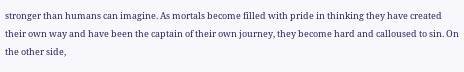stronger than humans can imagine. As mortals become filled with pride in thinking they have created their own way and have been the captain of their own journey, they become hard and calloused to sin. On the other side,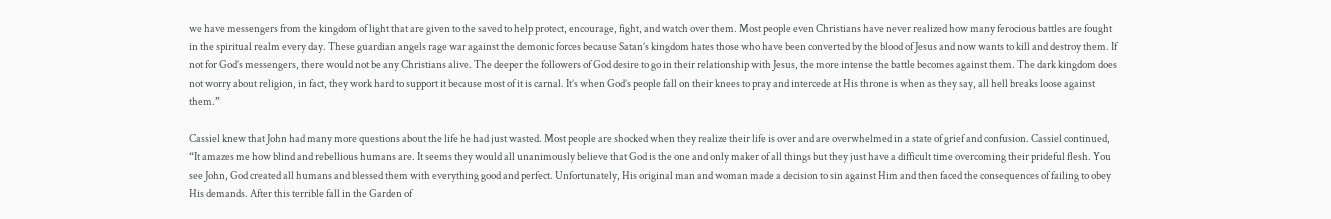we have messengers from the kingdom of light that are given to the saved to help protect, encourage, fight, and watch over them. Most people even Christians have never realized how many ferocious battles are fought in the spiritual realm every day. These guardian angels rage war against the demonic forces because Satan’s kingdom hates those who have been converted by the blood of Jesus and now wants to kill and destroy them. If not for God’s messengers, there would not be any Christians alive. The deeper the followers of God desire to go in their relationship with Jesus, the more intense the battle becomes against them. The dark kingdom does not worry about religion, in fact, they work hard to support it because most of it is carnal. It’s when God’s people fall on their knees to pray and intercede at His throne is when as they say, all hell breaks loose against them.”

Cassiel knew that John had many more questions about the life he had just wasted. Most people are shocked when they realize their life is over and are overwhelmed in a state of grief and confusion. Cassiel continued, “It amazes me how blind and rebellious humans are. It seems they would all unanimously believe that God is the one and only maker of all things but they just have a difficult time overcoming their prideful flesh. You see John, God created all humans and blessed them with everything good and perfect. Unfortunately, His original man and woman made a decision to sin against Him and then faced the consequences of failing to obey His demands. After this terrible fall in the Garden of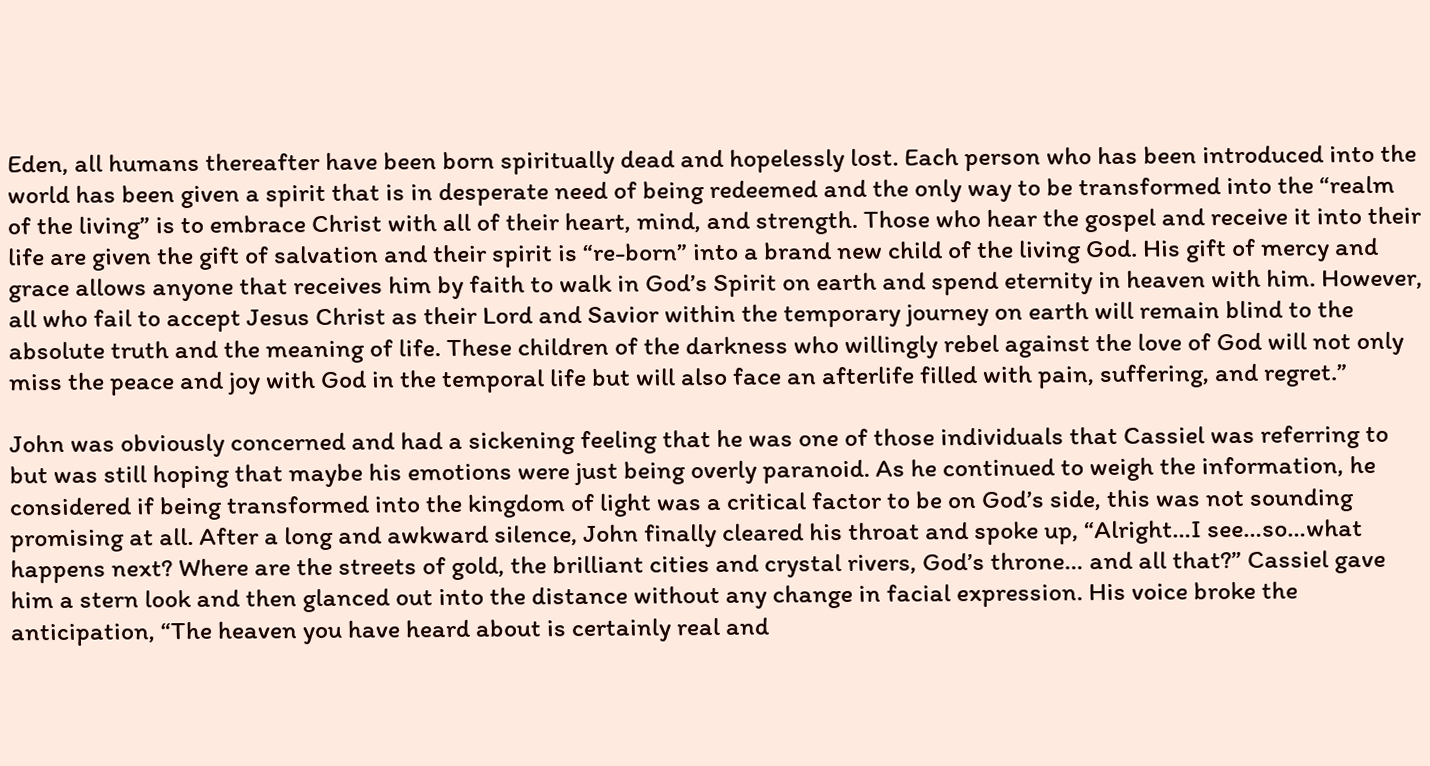Eden, all humans thereafter have been born spiritually dead and hopelessly lost. Each person who has been introduced into the world has been given a spirit that is in desperate need of being redeemed and the only way to be transformed into the “realm of the living” is to embrace Christ with all of their heart, mind, and strength. Those who hear the gospel and receive it into their life are given the gift of salvation and their spirit is “re-born” into a brand new child of the living God. His gift of mercy and grace allows anyone that receives him by faith to walk in God’s Spirit on earth and spend eternity in heaven with him. However, all who fail to accept Jesus Christ as their Lord and Savior within the temporary journey on earth will remain blind to the absolute truth and the meaning of life. These children of the darkness who willingly rebel against the love of God will not only miss the peace and joy with God in the temporal life but will also face an afterlife filled with pain, suffering, and regret.”

John was obviously concerned and had a sickening feeling that he was one of those individuals that Cassiel was referring to but was still hoping that maybe his emotions were just being overly paranoid. As he continued to weigh the information, he considered if being transformed into the kingdom of light was a critical factor to be on God’s side, this was not sounding promising at all. After a long and awkward silence, John finally cleared his throat and spoke up, “Alright…I see…so…what happens next? Where are the streets of gold, the brilliant cities and crystal rivers, God’s throne… and all that?” Cassiel gave him a stern look and then glanced out into the distance without any change in facial expression. His voice broke the anticipation, “The heaven you have heard about is certainly real and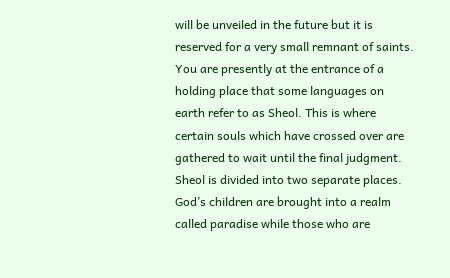will be unveiled in the future but it is reserved for a very small remnant of saints. You are presently at the entrance of a holding place that some languages on earth refer to as Sheol. This is where certain souls which have crossed over are gathered to wait until the final judgment. Sheol is divided into two separate places. God’s children are brought into a realm called paradise while those who are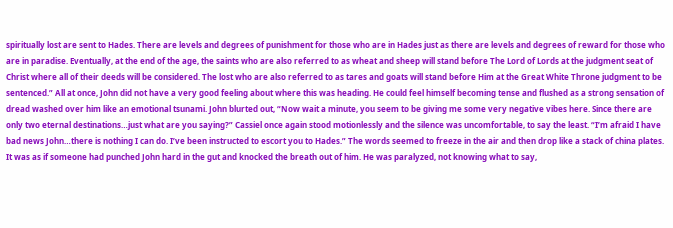spiritually lost are sent to Hades. There are levels and degrees of punishment for those who are in Hades just as there are levels and degrees of reward for those who are in paradise. Eventually, at the end of the age, the saints who are also referred to as wheat and sheep will stand before The Lord of Lords at the judgment seat of Christ where all of their deeds will be considered. The lost who are also referred to as tares and goats will stand before Him at the Great White Throne judgment to be sentenced.” All at once, John did not have a very good feeling about where this was heading. He could feel himself becoming tense and flushed as a strong sensation of dread washed over him like an emotional tsunami. John blurted out, “Now wait a minute, you seem to be giving me some very negative vibes here. Since there are only two eternal destinations…just what are you saying?” Cassiel once again stood motionlessly and the silence was uncomfortable, to say the least. “I’m afraid I have bad news John…there is nothing I can do. I’ve been instructed to escort you to Hades.” The words seemed to freeze in the air and then drop like a stack of china plates. It was as if someone had punched John hard in the gut and knocked the breath out of him. He was paralyzed, not knowing what to say,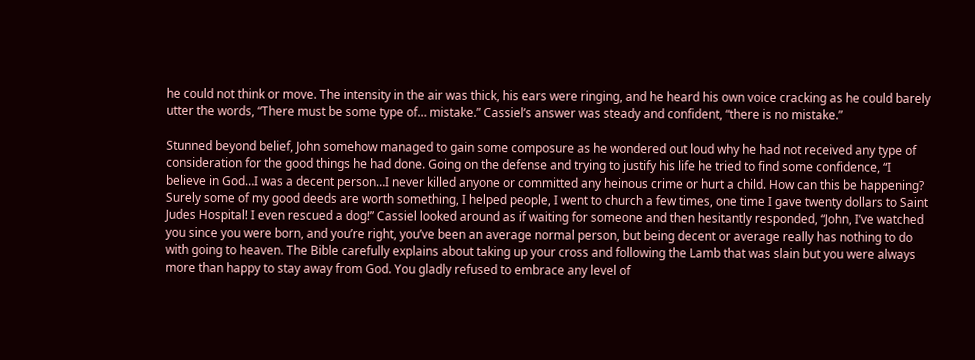he could not think or move. The intensity in the air was thick, his ears were ringing, and he heard his own voice cracking as he could barely utter the words, “There must be some type of… mistake.” Cassiel’s answer was steady and confident, “there is no mistake.”

Stunned beyond belief, John somehow managed to gain some composure as he wondered out loud why he had not received any type of consideration for the good things he had done. Going on the defense and trying to justify his life he tried to find some confidence, “I believe in God…I was a decent person…I never killed anyone or committed any heinous crime or hurt a child. How can this be happening? Surely some of my good deeds are worth something, I helped people, I went to church a few times, one time I gave twenty dollars to Saint Judes Hospital! I even rescued a dog!” Cassiel looked around as if waiting for someone and then hesitantly responded, “John, I’ve watched you since you were born, and you’re right, you’ve been an average normal person, but being decent or average really has nothing to do with going to heaven. The Bible carefully explains about taking up your cross and following the Lamb that was slain but you were always more than happy to stay away from God. You gladly refused to embrace any level of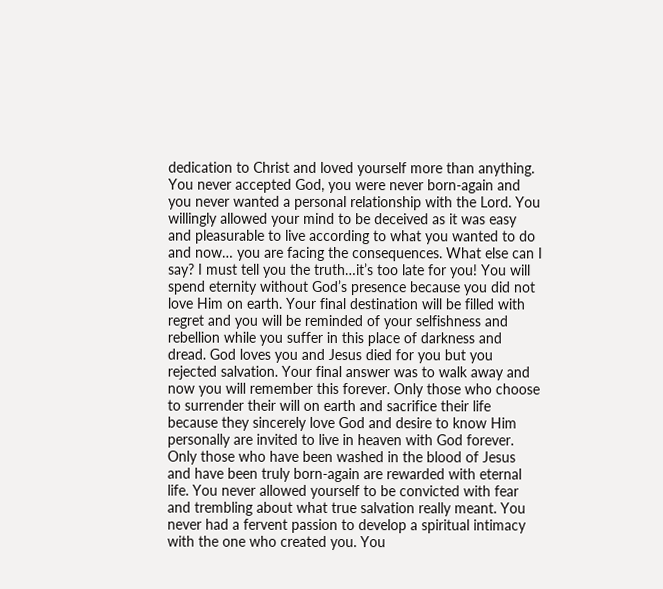dedication to Christ and loved yourself more than anything. You never accepted God, you were never born-again and you never wanted a personal relationship with the Lord. You willingly allowed your mind to be deceived as it was easy and pleasurable to live according to what you wanted to do and now… you are facing the consequences. What else can I say? I must tell you the truth…it’s too late for you! You will spend eternity without God’s presence because you did not love Him on earth. Your final destination will be filled with regret and you will be reminded of your selfishness and rebellion while you suffer in this place of darkness and dread. God loves you and Jesus died for you but you rejected salvation. Your final answer was to walk away and now you will remember this forever. Only those who choose to surrender their will on earth and sacrifice their life because they sincerely love God and desire to know Him personally are invited to live in heaven with God forever. Only those who have been washed in the blood of Jesus and have been truly born-again are rewarded with eternal life. You never allowed yourself to be convicted with fear and trembling about what true salvation really meant. You never had a fervent passion to develop a spiritual intimacy with the one who created you. You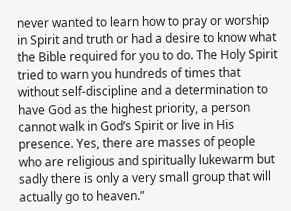never wanted to learn how to pray or worship in Spirit and truth or had a desire to know what the Bible required for you to do. The Holy Spirit tried to warn you hundreds of times that without self-discipline and a determination to have God as the highest priority, a person cannot walk in God’s Spirit or live in His presence. Yes, there are masses of people who are religious and spiritually lukewarm but sadly there is only a very small group that will actually go to heaven.”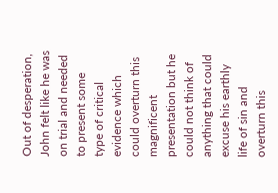Out of desperation, John felt like he was on trial and needed to present some type of critical evidence which could overturn this magnificent presentation but he could not think of anything that could excuse his earthly life of sin and overturn this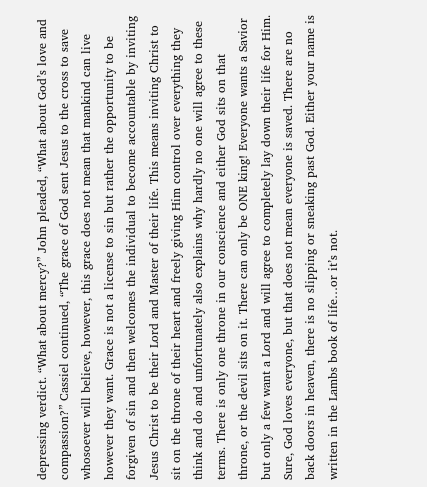depressing verdict. “What about mercy?” John pleaded, “What about God’s love and compassion?” Cassiel continued, “The grace of God sent Jesus to the cross to save whosoever will believe, however, this grace does not mean that mankind can live however they want. Grace is not a license to sin but rather the opportunity to be forgiven of sin and then welcomes the individual to become accountable by inviting Jesus Christ to be their Lord and Master of their life. This means inviting Christ to sit on the throne of their heart and freely giving Him control over everything they think and do and unfortunately also explains why hardly no one will agree to these terms. There is only one throne in our conscience and either God sits on that throne, or the devil sits on it. There can only be ONE king! Everyone wants a Savior but only a few want a Lord and will agree to completely lay down their life for Him. Sure, God loves everyone, but that does not mean everyone is saved. There are no back doors in heaven, there is no slipping or sneaking past God. Either your name is written in the Lambs book of life…or it’s not.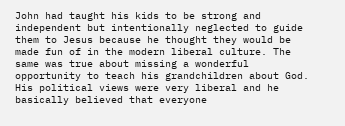John had taught his kids to be strong and independent but intentionally neglected to guide them to Jesus because he thought they would be made fun of in the modern liberal culture. The same was true about missing a wonderful opportunity to teach his grandchildren about God. His political views were very liberal and he basically believed that everyone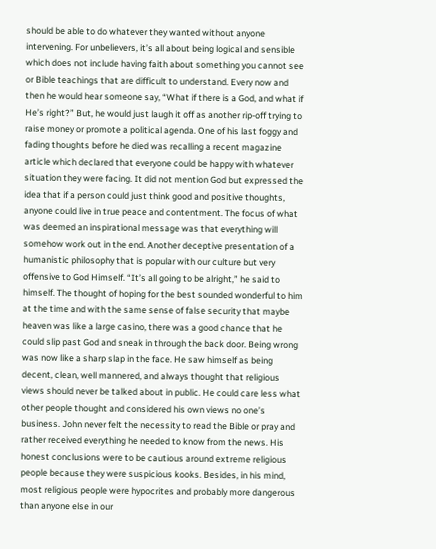should be able to do whatever they wanted without anyone intervening. For unbelievers, it’s all about being logical and sensible which does not include having faith about something you cannot see or Bible teachings that are difficult to understand. Every now and then he would hear someone say, “What if there is a God, and what if He’s right?” But, he would just laugh it off as another rip-off trying to raise money or promote a political agenda. One of his last foggy and fading thoughts before he died was recalling a recent magazine article which declared that everyone could be happy with whatever situation they were facing. It did not mention God but expressed the idea that if a person could just think good and positive thoughts, anyone could live in true peace and contentment. The focus of what was deemed an inspirational message was that everything will somehow work out in the end. Another deceptive presentation of a humanistic philosophy that is popular with our culture but very offensive to God Himself. “It’s all going to be alright,” he said to himself. The thought of hoping for the best sounded wonderful to him at the time and with the same sense of false security that maybe heaven was like a large casino, there was a good chance that he could slip past God and sneak in through the back door. Being wrong was now like a sharp slap in the face. He saw himself as being decent, clean, well mannered, and always thought that religious views should never be talked about in public. He could care less what other people thought and considered his own views no one’s business. John never felt the necessity to read the Bible or pray and rather received everything he needed to know from the news. His honest conclusions were to be cautious around extreme religious people because they were suspicious kooks. Besides, in his mind, most religious people were hypocrites and probably more dangerous than anyone else in our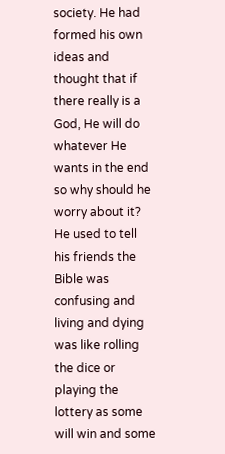society. He had formed his own ideas and thought that if there really is a God, He will do whatever He wants in the end so why should he worry about it? He used to tell his friends the Bible was confusing and living and dying was like rolling the dice or playing the lottery as some will win and some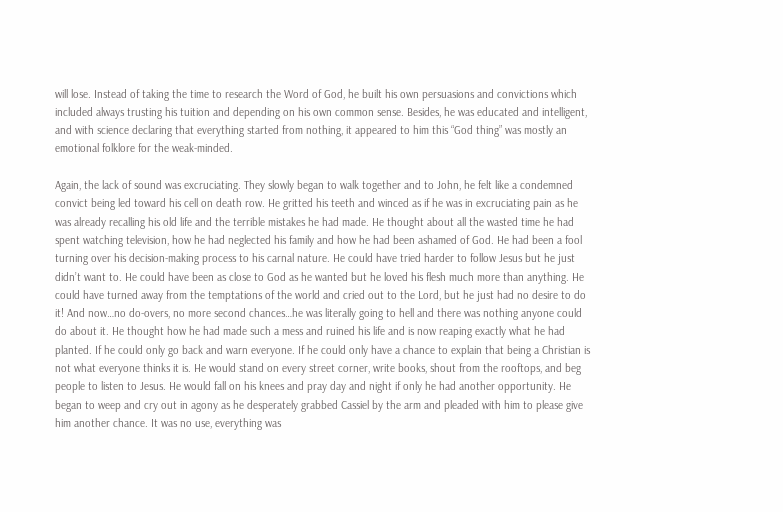will lose. Instead of taking the time to research the Word of God, he built his own persuasions and convictions which included always trusting his tuition and depending on his own common sense. Besides, he was educated and intelligent, and with science declaring that everything started from nothing, it appeared to him this “God thing” was mostly an emotional folklore for the weak-minded.

Again, the lack of sound was excruciating. They slowly began to walk together and to John, he felt like a condemned convict being led toward his cell on death row. He gritted his teeth and winced as if he was in excruciating pain as he was already recalling his old life and the terrible mistakes he had made. He thought about all the wasted time he had spent watching television, how he had neglected his family and how he had been ashamed of God. He had been a fool turning over his decision-making process to his carnal nature. He could have tried harder to follow Jesus but he just didn’t want to. He could have been as close to God as he wanted but he loved his flesh much more than anything. He could have turned away from the temptations of the world and cried out to the Lord, but he just had no desire to do it! And now…no do-overs, no more second chances…he was literally going to hell and there was nothing anyone could do about it. He thought how he had made such a mess and ruined his life and is now reaping exactly what he had planted. If he could only go back and warn everyone. If he could only have a chance to explain that being a Christian is not what everyone thinks it is. He would stand on every street corner, write books, shout from the rooftops, and beg people to listen to Jesus. He would fall on his knees and pray day and night if only he had another opportunity. He began to weep and cry out in agony as he desperately grabbed Cassiel by the arm and pleaded with him to please give him another chance. It was no use, everything was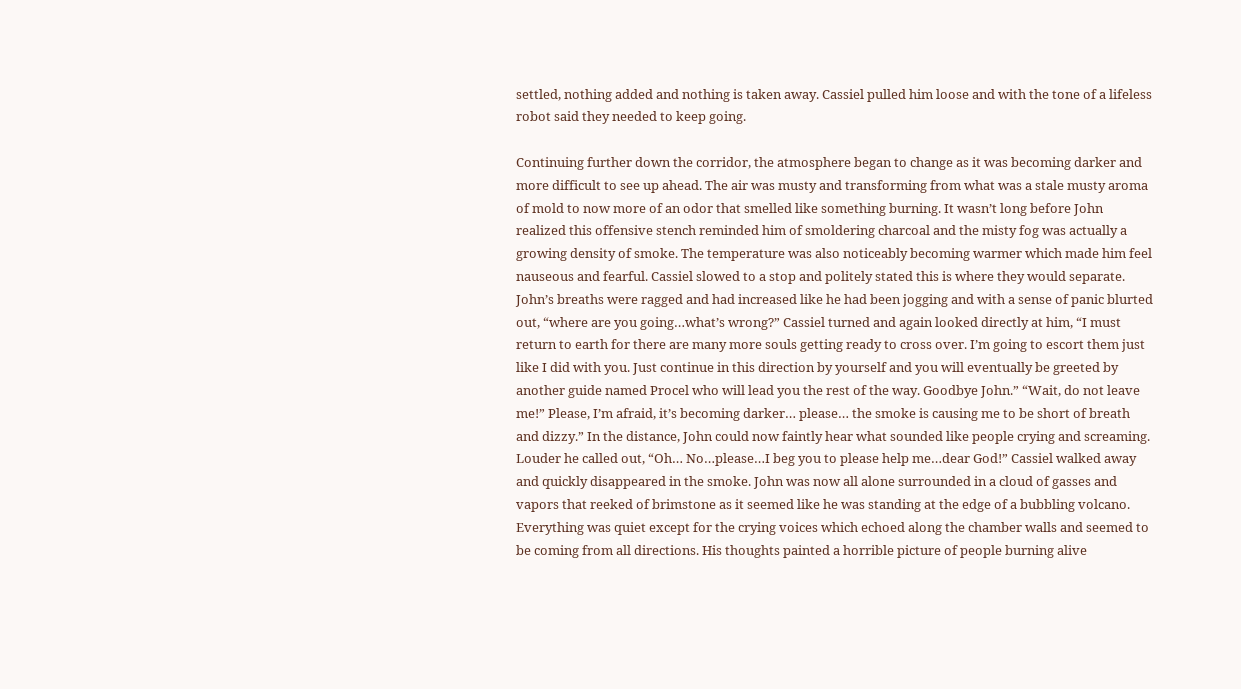settled, nothing added and nothing is taken away. Cassiel pulled him loose and with the tone of a lifeless robot said they needed to keep going.

Continuing further down the corridor, the atmosphere began to change as it was becoming darker and more difficult to see up ahead. The air was musty and transforming from what was a stale musty aroma of mold to now more of an odor that smelled like something burning. It wasn’t long before John realized this offensive stench reminded him of smoldering charcoal and the misty fog was actually a growing density of smoke. The temperature was also noticeably becoming warmer which made him feel nauseous and fearful. Cassiel slowed to a stop and politely stated this is where they would separate. John’s breaths were ragged and had increased like he had been jogging and with a sense of panic blurted out, “where are you going…what’s wrong?” Cassiel turned and again looked directly at him, “I must return to earth for there are many more souls getting ready to cross over. I’m going to escort them just like I did with you. Just continue in this direction by yourself and you will eventually be greeted by another guide named Procel who will lead you the rest of the way. Goodbye John.” “Wait, do not leave me!” Please, I’m afraid, it’s becoming darker… please… the smoke is causing me to be short of breath and dizzy.” In the distance, John could now faintly hear what sounded like people crying and screaming. Louder he called out, “Oh… No…please…I beg you to please help me…dear God!” Cassiel walked away and quickly disappeared in the smoke. John was now all alone surrounded in a cloud of gasses and vapors that reeked of brimstone as it seemed like he was standing at the edge of a bubbling volcano. Everything was quiet except for the crying voices which echoed along the chamber walls and seemed to be coming from all directions. His thoughts painted a horrible picture of people burning alive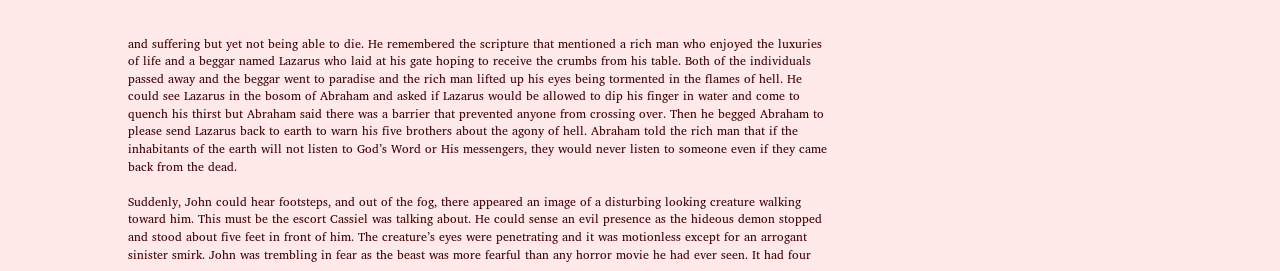and suffering but yet not being able to die. He remembered the scripture that mentioned a rich man who enjoyed the luxuries of life and a beggar named Lazarus who laid at his gate hoping to receive the crumbs from his table. Both of the individuals passed away and the beggar went to paradise and the rich man lifted up his eyes being tormented in the flames of hell. He could see Lazarus in the bosom of Abraham and asked if Lazarus would be allowed to dip his finger in water and come to quench his thirst but Abraham said there was a barrier that prevented anyone from crossing over. Then he begged Abraham to please send Lazarus back to earth to warn his five brothers about the agony of hell. Abraham told the rich man that if the inhabitants of the earth will not listen to God’s Word or His messengers, they would never listen to someone even if they came back from the dead.

Suddenly, John could hear footsteps, and out of the fog, there appeared an image of a disturbing looking creature walking toward him. This must be the escort Cassiel was talking about. He could sense an evil presence as the hideous demon stopped and stood about five feet in front of him. The creature’s eyes were penetrating and it was motionless except for an arrogant sinister smirk. John was trembling in fear as the beast was more fearful than any horror movie he had ever seen. It had four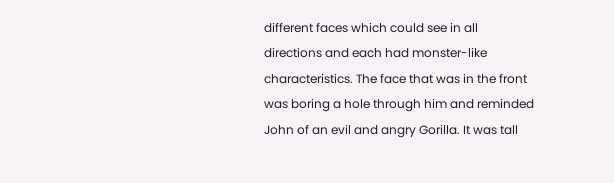different faces which could see in all directions and each had monster-like characteristics. The face that was in the front was boring a hole through him and reminded John of an evil and angry Gorilla. It was tall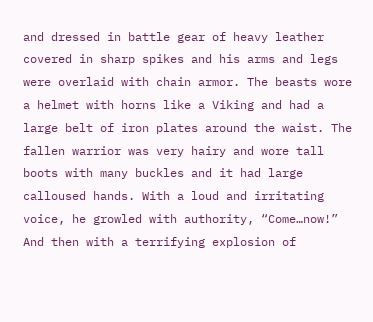and dressed in battle gear of heavy leather covered in sharp spikes and his arms and legs were overlaid with chain armor. The beasts wore a helmet with horns like a Viking and had a large belt of iron plates around the waist. The fallen warrior was very hairy and wore tall boots with many buckles and it had large calloused hands. With a loud and irritating voice, he growled with authority, “Come…now!” And then with a terrifying explosion of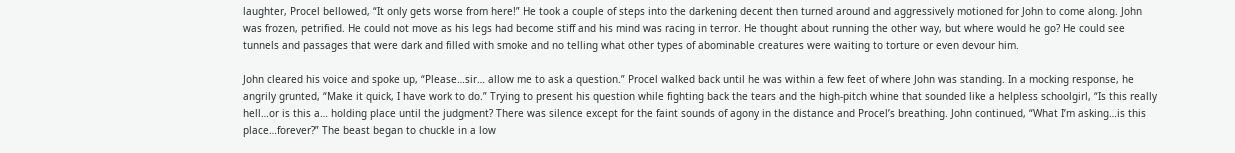laughter, Procel bellowed, “It only gets worse from here!” He took a couple of steps into the darkening decent then turned around and aggressively motioned for John to come along. John was frozen, petrified. He could not move as his legs had become stiff and his mind was racing in terror. He thought about running the other way, but where would he go? He could see tunnels and passages that were dark and filled with smoke and no telling what other types of abominable creatures were waiting to torture or even devour him.

John cleared his voice and spoke up, “Please…sir… allow me to ask a question.” Procel walked back until he was within a few feet of where John was standing. In a mocking response, he angrily grunted, “Make it quick, I have work to do.” Trying to present his question while fighting back the tears and the high-pitch whine that sounded like a helpless schoolgirl, “Is this really hell…or is this a… holding place until the judgment? There was silence except for the faint sounds of agony in the distance and Procel’s breathing. John continued, “What I’m asking…is this place…forever?” The beast began to chuckle in a low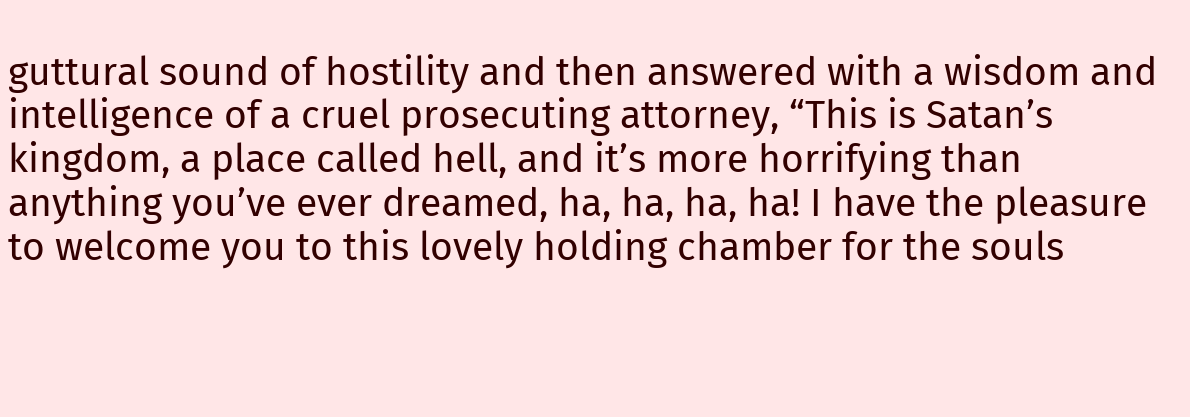guttural sound of hostility and then answered with a wisdom and intelligence of a cruel prosecuting attorney, “This is Satan’s kingdom, a place called hell, and it’s more horrifying than anything you’ve ever dreamed, ha, ha, ha, ha! I have the pleasure to welcome you to this lovely holding chamber for the souls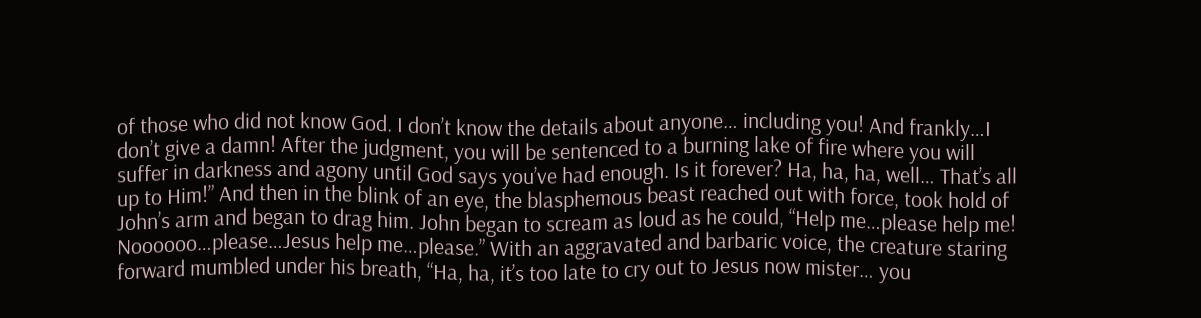of those who did not know God. I don’t know the details about anyone… including you! And frankly…I don’t give a damn! After the judgment, you will be sentenced to a burning lake of fire where you will suffer in darkness and agony until God says you’ve had enough. Is it forever? Ha, ha, ha, well… That’s all up to Him!” And then in the blink of an eye, the blasphemous beast reached out with force, took hold of John’s arm and began to drag him. John began to scream as loud as he could, “Help me…please help me! Noooooo…please…Jesus help me…please.” With an aggravated and barbaric voice, the creature staring forward mumbled under his breath, “Ha, ha, it’s too late to cry out to Jesus now mister… you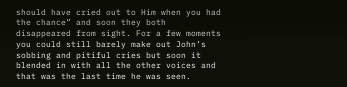should have cried out to Him when you had the chance” and soon they both disappeared from sight. For a few moments you could still barely make out John’s sobbing and pitiful cries but soon it blended in with all the other voices and that was the last time he was seen.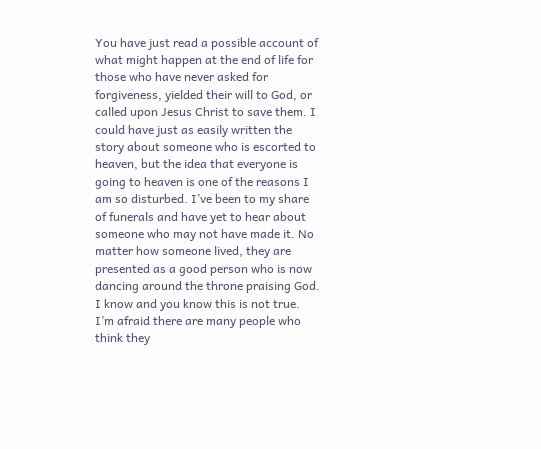You have just read a possible account of what might happen at the end of life for those who have never asked for forgiveness, yielded their will to God, or called upon Jesus Christ to save them. I could have just as easily written the story about someone who is escorted to heaven, but the idea that everyone is going to heaven is one of the reasons I am so disturbed. I’ve been to my share of funerals and have yet to hear about someone who may not have made it. No matter how someone lived, they are presented as a good person who is now dancing around the throne praising God. I know and you know this is not true. I’m afraid there are many people who think they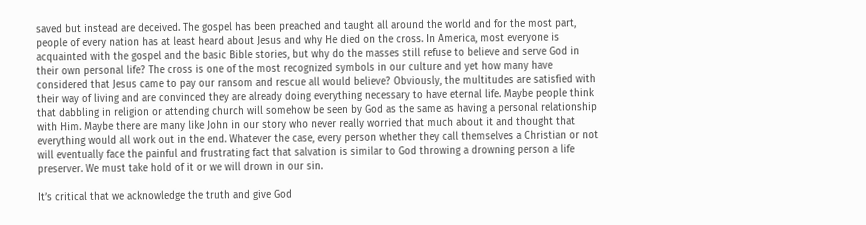saved but instead are deceived. The gospel has been preached and taught all around the world and for the most part, people of every nation has at least heard about Jesus and why He died on the cross. In America, most everyone is acquainted with the gospel and the basic Bible stories, but why do the masses still refuse to believe and serve God in their own personal life? The cross is one of the most recognized symbols in our culture and yet how many have considered that Jesus came to pay our ransom and rescue all would believe? Obviously, the multitudes are satisfied with their way of living and are convinced they are already doing everything necessary to have eternal life. Maybe people think that dabbling in religion or attending church will somehow be seen by God as the same as having a personal relationship with Him. Maybe there are many like John in our story who never really worried that much about it and thought that everything would all work out in the end. Whatever the case, every person whether they call themselves a Christian or not will eventually face the painful and frustrating fact that salvation is similar to God throwing a drowning person a life preserver. We must take hold of it or we will drown in our sin.

It’s critical that we acknowledge the truth and give God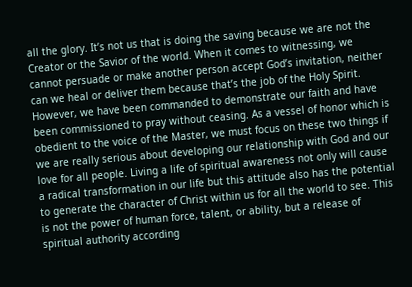all the glory. It’s not us that is doing the saving because we are not the Creator or the Savior of the world. When it comes to witnessing, we cannot persuade or make another person accept God’s invitation, neither can we heal or deliver them because that’s the job of the Holy Spirit. However, we have been commanded to demonstrate our faith and have been commissioned to pray without ceasing. As a vessel of honor which is obedient to the voice of the Master, we must focus on these two things if we are really serious about developing our relationship with God and our love for all people. Living a life of spiritual awareness not only will cause a radical transformation in our life but this attitude also has the potential to generate the character of Christ within us for all the world to see. This is not the power of human force, talent, or ability, but a release of spiritual authority according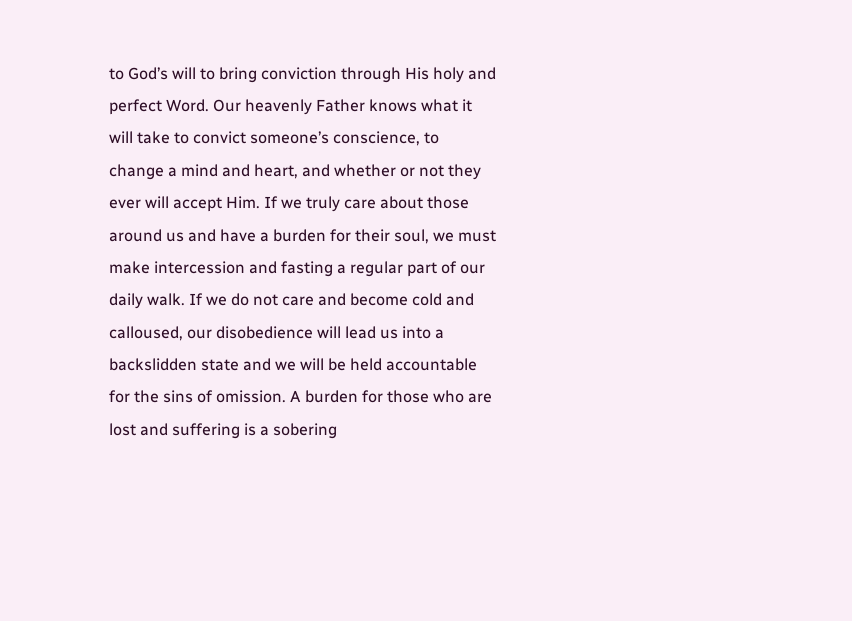to God’s will to bring conviction through His holy and perfect Word. Our heavenly Father knows what it will take to convict someone’s conscience, to change a mind and heart, and whether or not they ever will accept Him. If we truly care about those around us and have a burden for their soul, we must make intercession and fasting a regular part of our daily walk. If we do not care and become cold and calloused, our disobedience will lead us into a backslidden state and we will be held accountable for the sins of omission. A burden for those who are lost and suffering is a sobering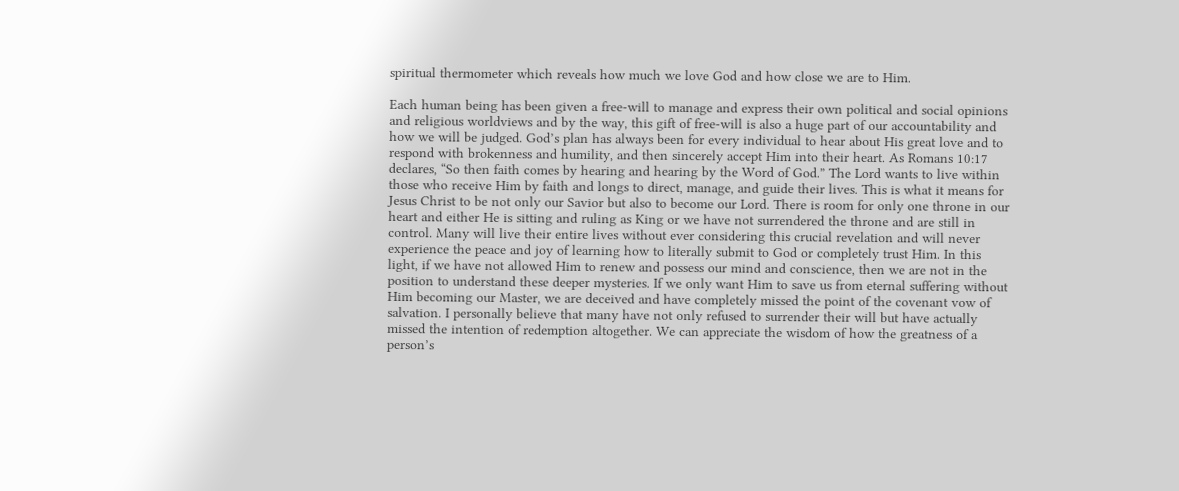spiritual thermometer which reveals how much we love God and how close we are to Him.

Each human being has been given a free-will to manage and express their own political and social opinions and religious worldviews and by the way, this gift of free-will is also a huge part of our accountability and how we will be judged. God’s plan has always been for every individual to hear about His great love and to respond with brokenness and humility, and then sincerely accept Him into their heart. As Romans 10:17 declares, “So then faith comes by hearing and hearing by the Word of God.” The Lord wants to live within those who receive Him by faith and longs to direct, manage, and guide their lives. This is what it means for Jesus Christ to be not only our Savior but also to become our Lord. There is room for only one throne in our heart and either He is sitting and ruling as King or we have not surrendered the throne and are still in control. Many will live their entire lives without ever considering this crucial revelation and will never experience the peace and joy of learning how to literally submit to God or completely trust Him. In this light, if we have not allowed Him to renew and possess our mind and conscience, then we are not in the position to understand these deeper mysteries. If we only want Him to save us from eternal suffering without Him becoming our Master, we are deceived and have completely missed the point of the covenant vow of salvation. I personally believe that many have not only refused to surrender their will but have actually missed the intention of redemption altogether. We can appreciate the wisdom of how the greatness of a person’s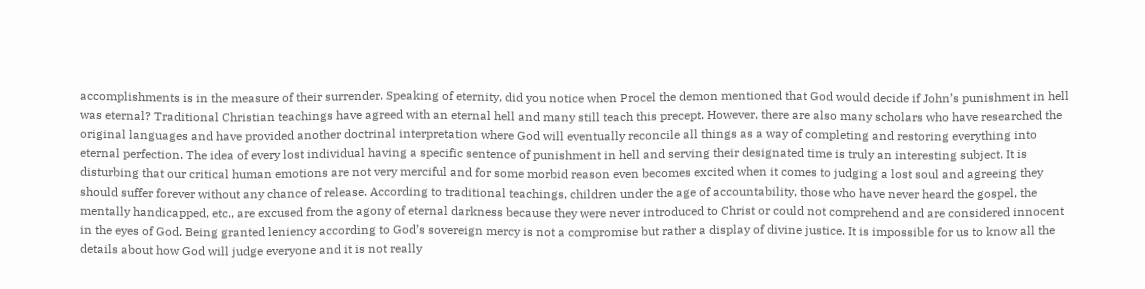accomplishments is in the measure of their surrender. Speaking of eternity, did you notice when Procel the demon mentioned that God would decide if John’s punishment in hell was eternal? Traditional Christian teachings have agreed with an eternal hell and many still teach this precept. However, there are also many scholars who have researched the original languages and have provided another doctrinal interpretation where God will eventually reconcile all things as a way of completing and restoring everything into eternal perfection. The idea of every lost individual having a specific sentence of punishment in hell and serving their designated time is truly an interesting subject. It is disturbing that our critical human emotions are not very merciful and for some morbid reason even becomes excited when it comes to judging a lost soul and agreeing they should suffer forever without any chance of release. According to traditional teachings, children under the age of accountability, those who have never heard the gospel, the mentally handicapped, etc., are excused from the agony of eternal darkness because they were never introduced to Christ or could not comprehend and are considered innocent in the eyes of God. Being granted leniency according to God’s sovereign mercy is not a compromise but rather a display of divine justice. It is impossible for us to know all the details about how God will judge everyone and it is not really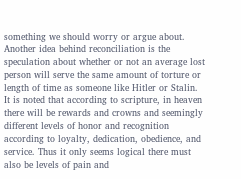something we should worry or argue about. Another idea behind reconciliation is the speculation about whether or not an average lost person will serve the same amount of torture or length of time as someone like Hitler or Stalin. It is noted that according to scripture, in heaven there will be rewards and crowns and seemingly different levels of honor and recognition according to loyalty, dedication, obedience, and service. Thus it only seems logical there must also be levels of pain and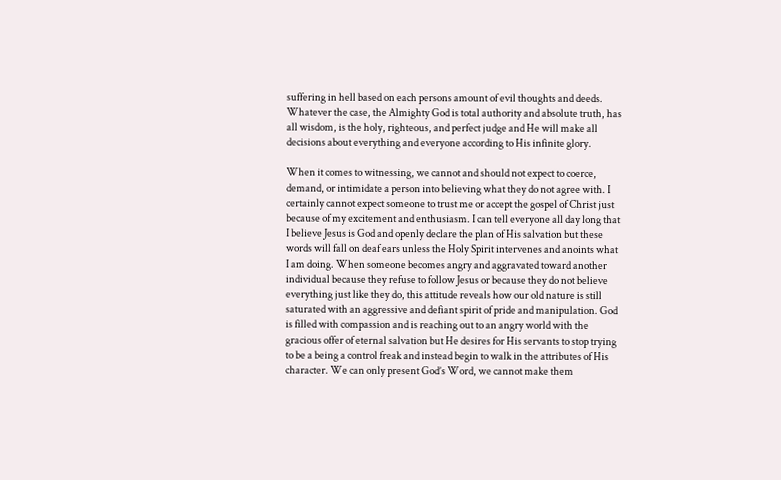suffering in hell based on each persons amount of evil thoughts and deeds. Whatever the case, the Almighty God is total authority and absolute truth, has all wisdom, is the holy, righteous, and perfect judge and He will make all decisions about everything and everyone according to His infinite glory.

When it comes to witnessing, we cannot and should not expect to coerce, demand, or intimidate a person into believing what they do not agree with. I certainly cannot expect someone to trust me or accept the gospel of Christ just because of my excitement and enthusiasm. I can tell everyone all day long that I believe Jesus is God and openly declare the plan of His salvation but these words will fall on deaf ears unless the Holy Spirit intervenes and anoints what I am doing. When someone becomes angry and aggravated toward another individual because they refuse to follow Jesus or because they do not believe everything just like they do, this attitude reveals how our old nature is still saturated with an aggressive and defiant spirit of pride and manipulation. God is filled with compassion and is reaching out to an angry world with the gracious offer of eternal salvation but He desires for His servants to stop trying to be a being a control freak and instead begin to walk in the attributes of His character. We can only present God’s Word, we cannot make them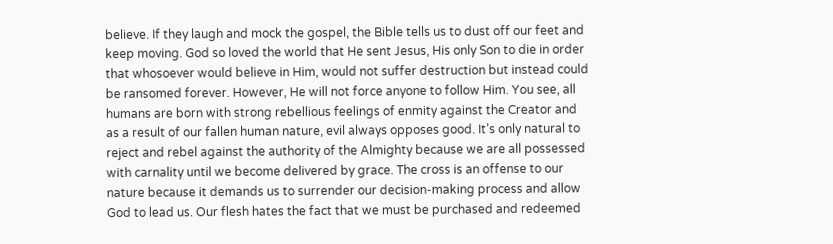believe. If they laugh and mock the gospel, the Bible tells us to dust off our feet and keep moving. God so loved the world that He sent Jesus, His only Son to die in order that whosoever would believe in Him, would not suffer destruction but instead could be ransomed forever. However, He will not force anyone to follow Him. You see, all humans are born with strong rebellious feelings of enmity against the Creator and as a result of our fallen human nature, evil always opposes good. It’s only natural to reject and rebel against the authority of the Almighty because we are all possessed with carnality until we become delivered by grace. The cross is an offense to our nature because it demands us to surrender our decision-making process and allow God to lead us. Our flesh hates the fact that we must be purchased and redeemed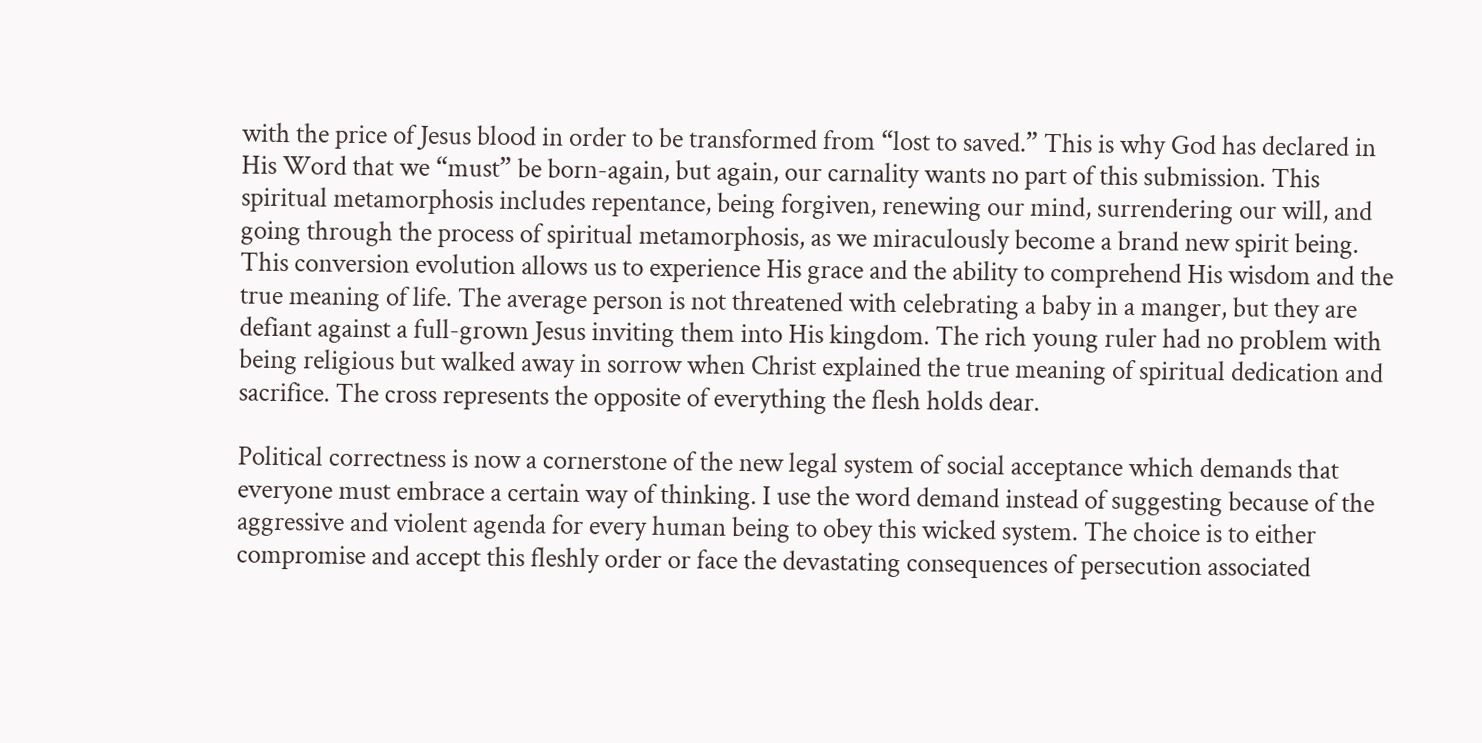with the price of Jesus blood in order to be transformed from “lost to saved.” This is why God has declared in His Word that we “must” be born-again, but again, our carnality wants no part of this submission. This spiritual metamorphosis includes repentance, being forgiven, renewing our mind, surrendering our will, and going through the process of spiritual metamorphosis, as we miraculously become a brand new spirit being. This conversion evolution allows us to experience His grace and the ability to comprehend His wisdom and the true meaning of life. The average person is not threatened with celebrating a baby in a manger, but they are defiant against a full-grown Jesus inviting them into His kingdom. The rich young ruler had no problem with being religious but walked away in sorrow when Christ explained the true meaning of spiritual dedication and sacrifice. The cross represents the opposite of everything the flesh holds dear.

Political correctness is now a cornerstone of the new legal system of social acceptance which demands that everyone must embrace a certain way of thinking. I use the word demand instead of suggesting because of the aggressive and violent agenda for every human being to obey this wicked system. The choice is to either compromise and accept this fleshly order or face the devastating consequences of persecution associated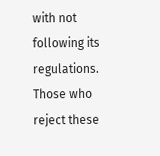with not following its regulations. Those who reject these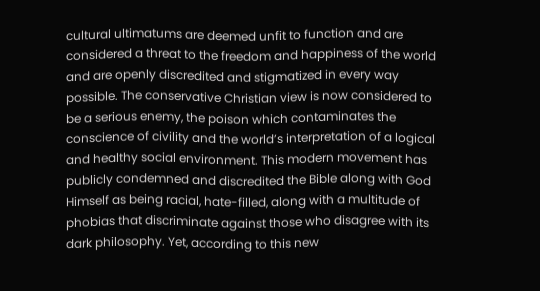cultural ultimatums are deemed unfit to function and are considered a threat to the freedom and happiness of the world and are openly discredited and stigmatized in every way possible. The conservative Christian view is now considered to be a serious enemy, the poison which contaminates the conscience of civility and the world’s interpretation of a logical and healthy social environment. This modern movement has publicly condemned and discredited the Bible along with God Himself as being racial, hate-filled, along with a multitude of phobias that discriminate against those who disagree with its dark philosophy. Yet, according to this new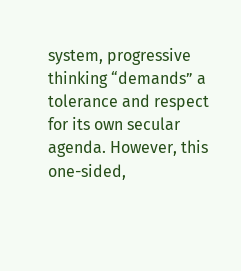system, progressive thinking “demands” a tolerance and respect for its own secular agenda. However, this one-sided,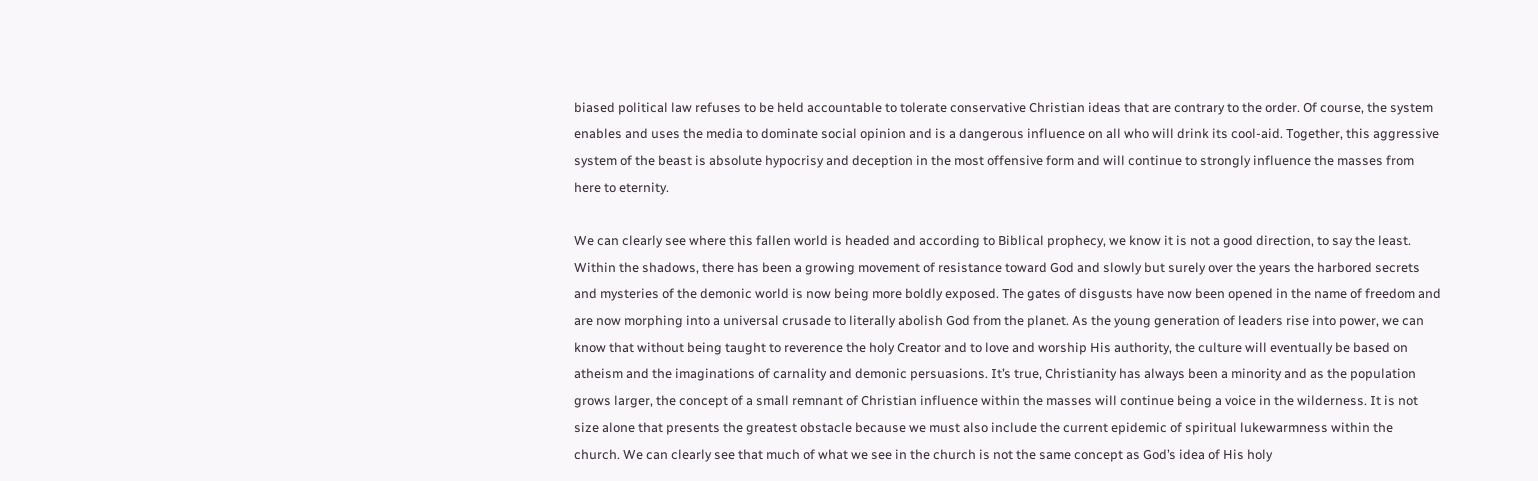biased political law refuses to be held accountable to tolerate conservative Christian ideas that are contrary to the order. Of course, the system enables and uses the media to dominate social opinion and is a dangerous influence on all who will drink its cool-aid. Together, this aggressive system of the beast is absolute hypocrisy and deception in the most offensive form and will continue to strongly influence the masses from here to eternity.

We can clearly see where this fallen world is headed and according to Biblical prophecy, we know it is not a good direction, to say the least. Within the shadows, there has been a growing movement of resistance toward God and slowly but surely over the years the harbored secrets and mysteries of the demonic world is now being more boldly exposed. The gates of disgusts have now been opened in the name of freedom and are now morphing into a universal crusade to literally abolish God from the planet. As the young generation of leaders rise into power, we can know that without being taught to reverence the holy Creator and to love and worship His authority, the culture will eventually be based on atheism and the imaginations of carnality and demonic persuasions. It’s true, Christianity has always been a minority and as the population grows larger, the concept of a small remnant of Christian influence within the masses will continue being a voice in the wilderness. It is not size alone that presents the greatest obstacle because we must also include the current epidemic of spiritual lukewarmness within the church. We can clearly see that much of what we see in the church is not the same concept as God’s idea of His holy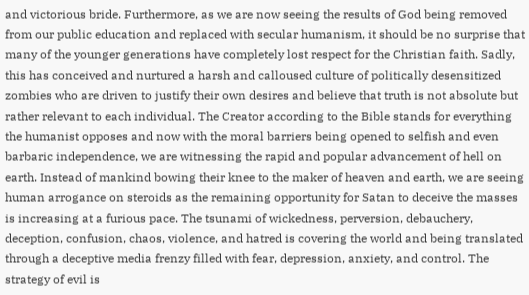and victorious bride. Furthermore, as we are now seeing the results of God being removed from our public education and replaced with secular humanism, it should be no surprise that many of the younger generations have completely lost respect for the Christian faith. Sadly, this has conceived and nurtured a harsh and calloused culture of politically desensitized zombies who are driven to justify their own desires and believe that truth is not absolute but rather relevant to each individual. The Creator according to the Bible stands for everything the humanist opposes and now with the moral barriers being opened to selfish and even barbaric independence, we are witnessing the rapid and popular advancement of hell on earth. Instead of mankind bowing their knee to the maker of heaven and earth, we are seeing human arrogance on steroids as the remaining opportunity for Satan to deceive the masses is increasing at a furious pace. The tsunami of wickedness, perversion, debauchery, deception, confusion, chaos, violence, and hatred is covering the world and being translated through a deceptive media frenzy filled with fear, depression, anxiety, and control. The strategy of evil is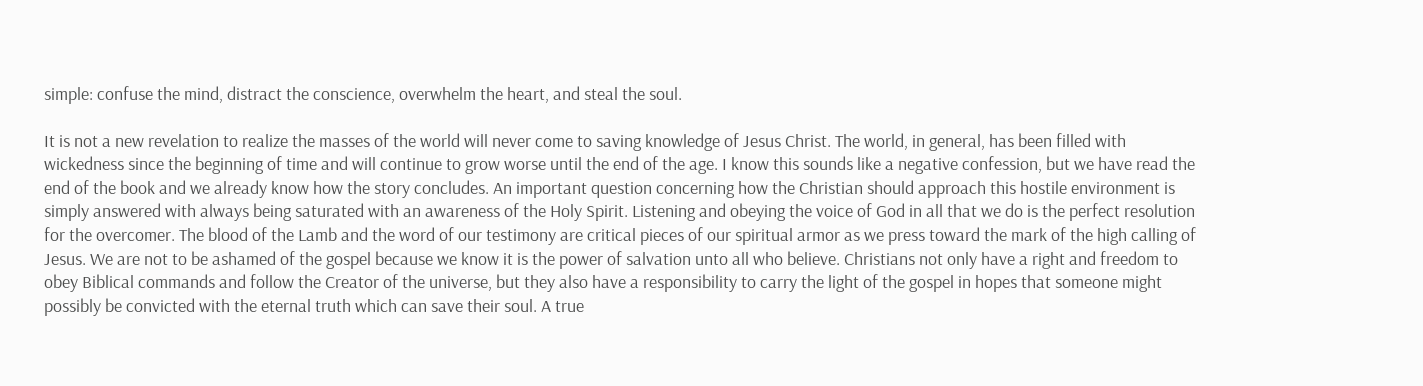simple: confuse the mind, distract the conscience, overwhelm the heart, and steal the soul.

It is not a new revelation to realize the masses of the world will never come to saving knowledge of Jesus Christ. The world, in general, has been filled with wickedness since the beginning of time and will continue to grow worse until the end of the age. I know this sounds like a negative confession, but we have read the end of the book and we already know how the story concludes. An important question concerning how the Christian should approach this hostile environment is simply answered with always being saturated with an awareness of the Holy Spirit. Listening and obeying the voice of God in all that we do is the perfect resolution for the overcomer. The blood of the Lamb and the word of our testimony are critical pieces of our spiritual armor as we press toward the mark of the high calling of Jesus. We are not to be ashamed of the gospel because we know it is the power of salvation unto all who believe. Christians not only have a right and freedom to obey Biblical commands and follow the Creator of the universe, but they also have a responsibility to carry the light of the gospel in hopes that someone might possibly be convicted with the eternal truth which can save their soul. A true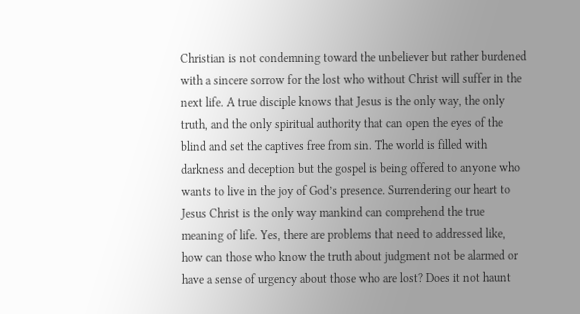Christian is not condemning toward the unbeliever but rather burdened with a sincere sorrow for the lost who without Christ will suffer in the next life. A true disciple knows that Jesus is the only way, the only truth, and the only spiritual authority that can open the eyes of the blind and set the captives free from sin. The world is filled with darkness and deception but the gospel is being offered to anyone who wants to live in the joy of God’s presence. Surrendering our heart to Jesus Christ is the only way mankind can comprehend the true meaning of life. Yes, there are problems that need to addressed like, how can those who know the truth about judgment not be alarmed or have a sense of urgency about those who are lost? Does it not haunt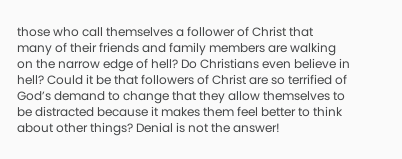those who call themselves a follower of Christ that many of their friends and family members are walking on the narrow edge of hell? Do Christians even believe in hell? Could it be that followers of Christ are so terrified of God’s demand to change that they allow themselves to be distracted because it makes them feel better to think about other things? Denial is not the answer!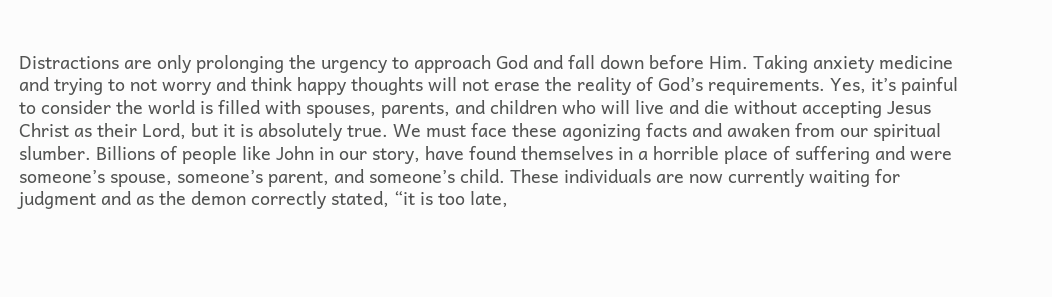Distractions are only prolonging the urgency to approach God and fall down before Him. Taking anxiety medicine and trying to not worry and think happy thoughts will not erase the reality of God’s requirements. Yes, it’s painful to consider the world is filled with spouses, parents, and children who will live and die without accepting Jesus Christ as their Lord, but it is absolutely true. We must face these agonizing facts and awaken from our spiritual slumber. Billions of people like John in our story, have found themselves in a horrible place of suffering and were someone’s spouse, someone’s parent, and someone’s child. These individuals are now currently waiting for judgment and as the demon correctly stated, “it is too late,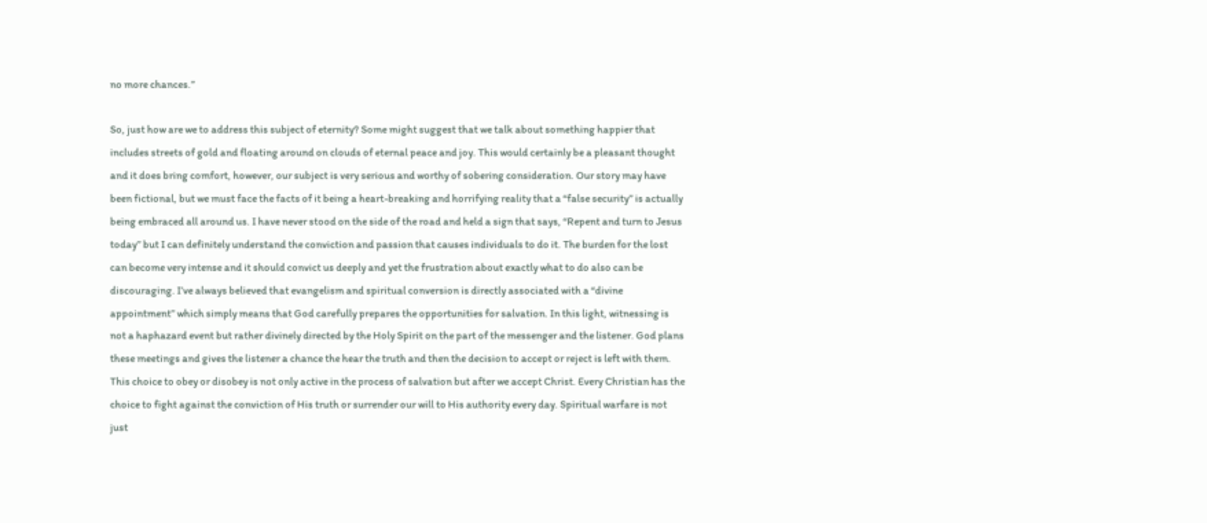no more chances.”

So, just how are we to address this subject of eternity? Some might suggest that we talk about something happier that includes streets of gold and floating around on clouds of eternal peace and joy. This would certainly be a pleasant thought and it does bring comfort, however, our subject is very serious and worthy of sobering consideration. Our story may have been fictional, but we must face the facts of it being a heart-breaking and horrifying reality that a “false security” is actually being embraced all around us. I have never stood on the side of the road and held a sign that says, “Repent and turn to Jesus today” but I can definitely understand the conviction and passion that causes individuals to do it. The burden for the lost can become very intense and it should convict us deeply and yet the frustration about exactly what to do also can be discouraging. I’ve always believed that evangelism and spiritual conversion is directly associated with a “divine appointment” which simply means that God carefully prepares the opportunities for salvation. In this light, witnessing is not a haphazard event but rather divinely directed by the Holy Spirit on the part of the messenger and the listener. God plans these meetings and gives the listener a chance the hear the truth and then the decision to accept or reject is left with them. This choice to obey or disobey is not only active in the process of salvation but after we accept Christ. Every Christian has the choice to fight against the conviction of His truth or surrender our will to His authority every day. Spiritual warfare is not just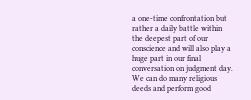a one-time confrontation but rather a daily battle within the deepest part of our conscience and will also play a huge part in our final conversation on judgment day. We can do many religious deeds and perform good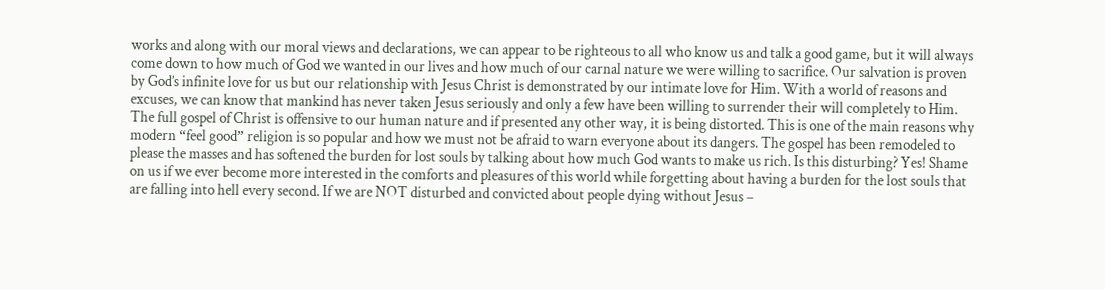works and along with our moral views and declarations, we can appear to be righteous to all who know us and talk a good game, but it will always come down to how much of God we wanted in our lives and how much of our carnal nature we were willing to sacrifice. Our salvation is proven by God’s infinite love for us but our relationship with Jesus Christ is demonstrated by our intimate love for Him. With a world of reasons and excuses, we can know that mankind has never taken Jesus seriously and only a few have been willing to surrender their will completely to Him. The full gospel of Christ is offensive to our human nature and if presented any other way, it is being distorted. This is one of the main reasons why modern “feel good” religion is so popular and how we must not be afraid to warn everyone about its dangers. The gospel has been remodeled to please the masses and has softened the burden for lost souls by talking about how much God wants to make us rich. Is this disturbing? Yes! Shame on us if we ever become more interested in the comforts and pleasures of this world while forgetting about having a burden for the lost souls that are falling into hell every second. If we are NOT disturbed and convicted about people dying without Jesus –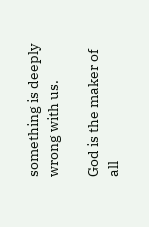something is deeply wrong with us.

God is the maker of all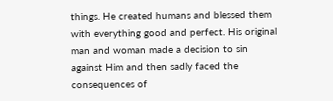things. He created humans and blessed them with everything good and perfect. His original man and woman made a decision to sin against Him and then sadly faced the consequences of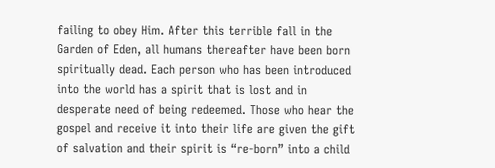failing to obey Him. After this terrible fall in the Garden of Eden, all humans thereafter have been born spiritually dead. Each person who has been introduced into the world has a spirit that is lost and in desperate need of being redeemed. Those who hear the gospel and receive it into their life are given the gift of salvation and their spirit is “re-born” into a child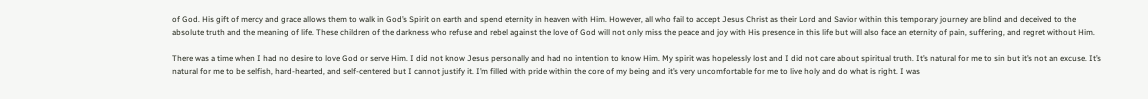of God. His gift of mercy and grace allows them to walk in God’s Spirit on earth and spend eternity in heaven with Him. However, all who fail to accept Jesus Christ as their Lord and Savior within this temporary journey are blind and deceived to the absolute truth and the meaning of life. These children of the darkness who refuse and rebel against the love of God will not only miss the peace and joy with His presence in this life but will also face an eternity of pain, suffering, and regret without Him.

There was a time when I had no desire to love God or serve Him. I did not know Jesus personally and had no intention to know Him. My spirit was hopelessly lost and I did not care about spiritual truth. It’s natural for me to sin but it’s not an excuse. It’s natural for me to be selfish, hard-hearted, and self-centered but I cannot justify it. I’m filled with pride within the core of my being and it’s very uncomfortable for me to live holy and do what is right. I was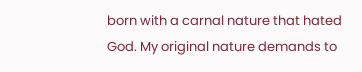born with a carnal nature that hated God. My original nature demands to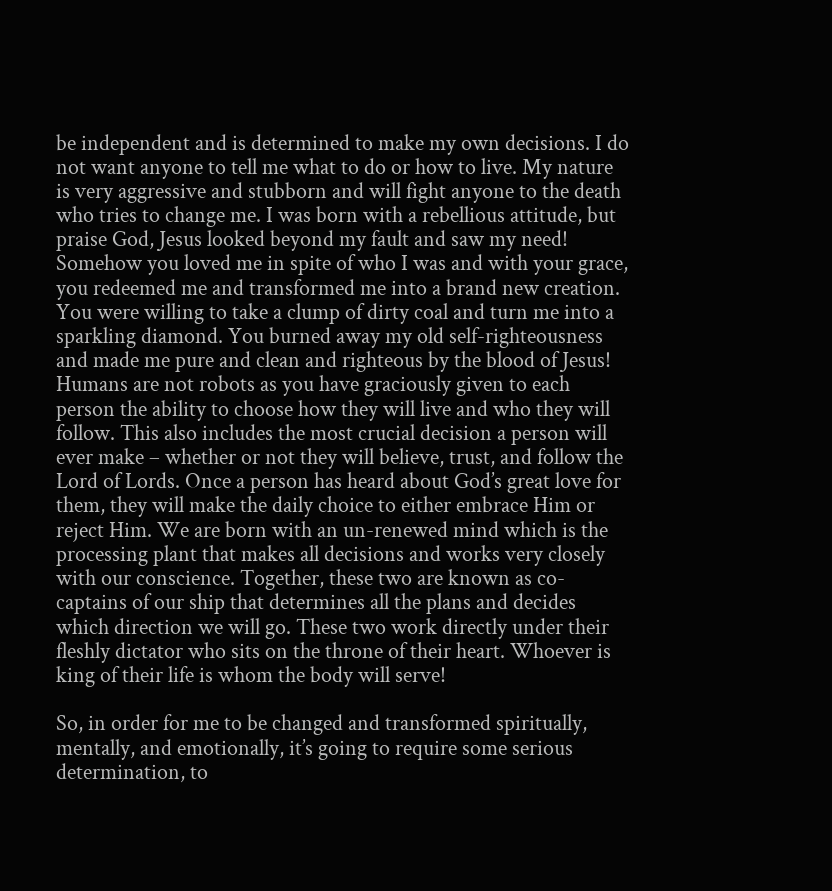be independent and is determined to make my own decisions. I do not want anyone to tell me what to do or how to live. My nature is very aggressive and stubborn and will fight anyone to the death who tries to change me. I was born with a rebellious attitude, but praise God, Jesus looked beyond my fault and saw my need! Somehow you loved me in spite of who I was and with your grace, you redeemed me and transformed me into a brand new creation. You were willing to take a clump of dirty coal and turn me into a sparkling diamond. You burned away my old self-righteousness and made me pure and clean and righteous by the blood of Jesus! Humans are not robots as you have graciously given to each person the ability to choose how they will live and who they will follow. This also includes the most crucial decision a person will ever make – whether or not they will believe, trust, and follow the Lord of Lords. Once a person has heard about God’s great love for them, they will make the daily choice to either embrace Him or reject Him. We are born with an un-renewed mind which is the processing plant that makes all decisions and works very closely with our conscience. Together, these two are known as co-captains of our ship that determines all the plans and decides which direction we will go. These two work directly under their fleshly dictator who sits on the throne of their heart. Whoever is king of their life is whom the body will serve!

So, in order for me to be changed and transformed spiritually, mentally, and emotionally, it’s going to require some serious determination, to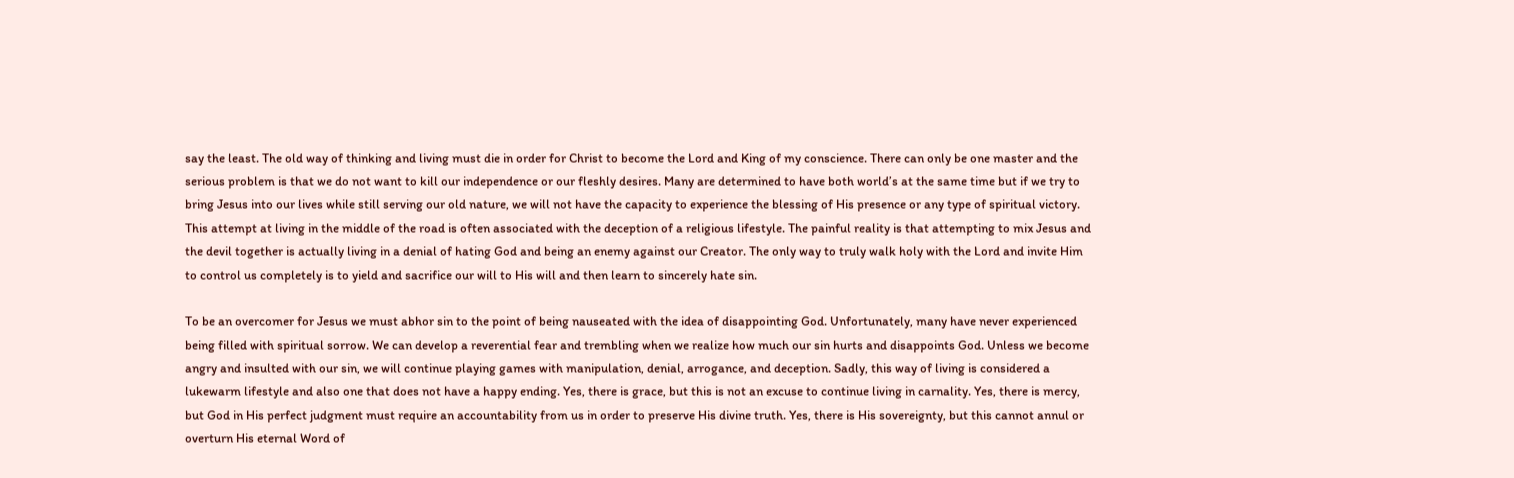say the least. The old way of thinking and living must die in order for Christ to become the Lord and King of my conscience. There can only be one master and the serious problem is that we do not want to kill our independence or our fleshly desires. Many are determined to have both world’s at the same time but if we try to bring Jesus into our lives while still serving our old nature, we will not have the capacity to experience the blessing of His presence or any type of spiritual victory. This attempt at living in the middle of the road is often associated with the deception of a religious lifestyle. The painful reality is that attempting to mix Jesus and the devil together is actually living in a denial of hating God and being an enemy against our Creator. The only way to truly walk holy with the Lord and invite Him to control us completely is to yield and sacrifice our will to His will and then learn to sincerely hate sin.

To be an overcomer for Jesus we must abhor sin to the point of being nauseated with the idea of disappointing God. Unfortunately, many have never experienced being filled with spiritual sorrow. We can develop a reverential fear and trembling when we realize how much our sin hurts and disappoints God. Unless we become angry and insulted with our sin, we will continue playing games with manipulation, denial, arrogance, and deception. Sadly, this way of living is considered a lukewarm lifestyle and also one that does not have a happy ending. Yes, there is grace, but this is not an excuse to continue living in carnality. Yes, there is mercy, but God in His perfect judgment must require an accountability from us in order to preserve His divine truth. Yes, there is His sovereignty, but this cannot annul or overturn His eternal Word of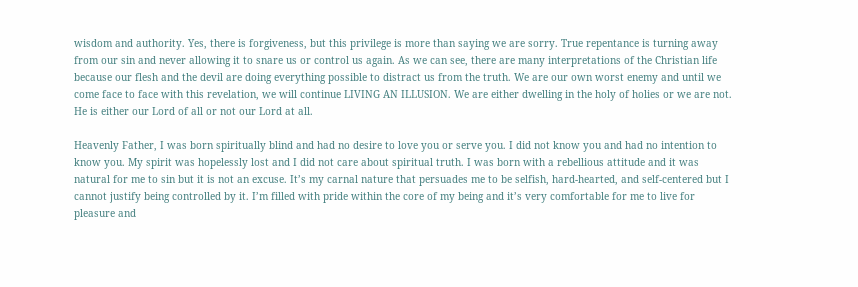wisdom and authority. Yes, there is forgiveness, but this privilege is more than saying we are sorry. True repentance is turning away from our sin and never allowing it to snare us or control us again. As we can see, there are many interpretations of the Christian life because our flesh and the devil are doing everything possible to distract us from the truth. We are our own worst enemy and until we come face to face with this revelation, we will continue LIVING AN ILLUSION. We are either dwelling in the holy of holies or we are not. He is either our Lord of all or not our Lord at all.

Heavenly Father, I was born spiritually blind and had no desire to love you or serve you. I did not know you and had no intention to know you. My spirit was hopelessly lost and I did not care about spiritual truth. I was born with a rebellious attitude and it was natural for me to sin but it is not an excuse. It’s my carnal nature that persuades me to be selfish, hard-hearted, and self-centered but I cannot justify being controlled by it. I’m filled with pride within the core of my being and it’s very comfortable for me to live for pleasure and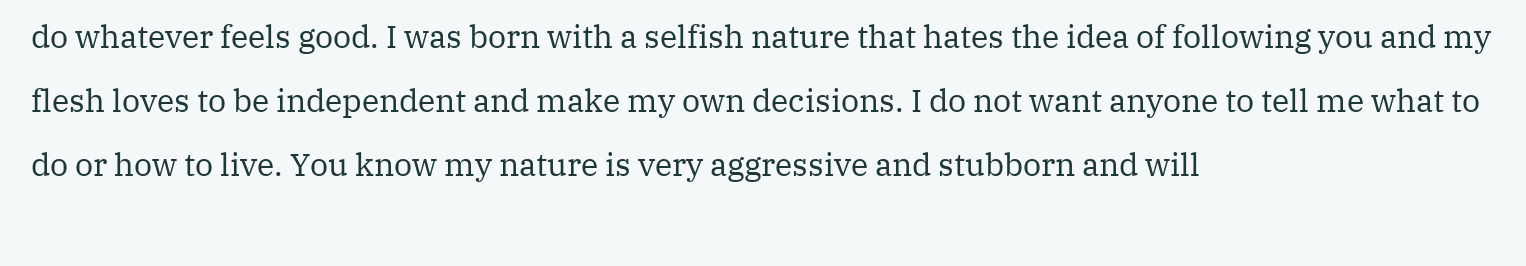do whatever feels good. I was born with a selfish nature that hates the idea of following you and my flesh loves to be independent and make my own decisions. I do not want anyone to tell me what to do or how to live. You know my nature is very aggressive and stubborn and will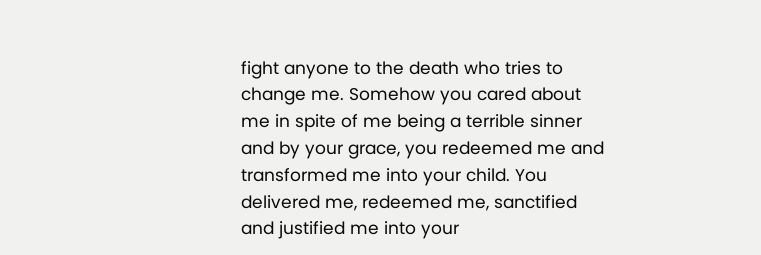fight anyone to the death who tries to change me. Somehow you cared about me in spite of me being a terrible sinner and by your grace, you redeemed me and transformed me into your child. You delivered me, redeemed me, sanctified and justified me into your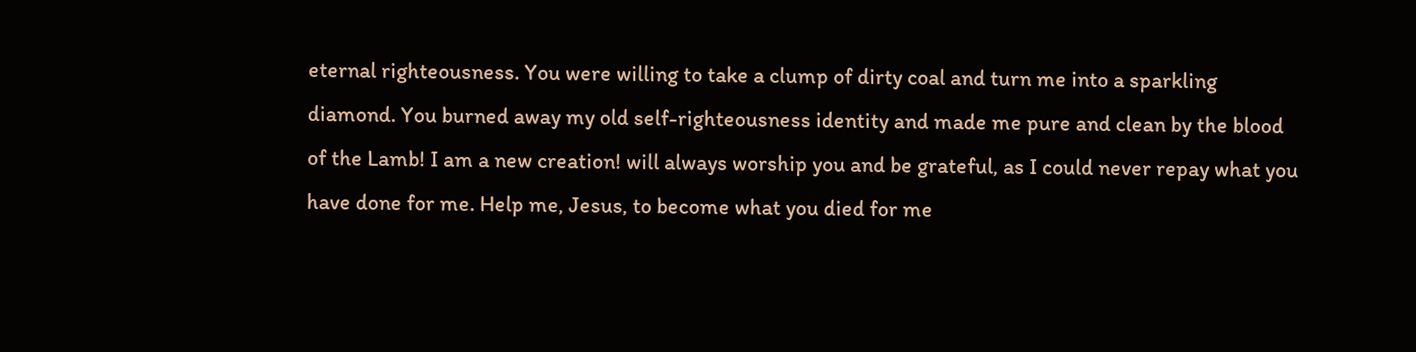eternal righteousness. You were willing to take a clump of dirty coal and turn me into a sparkling diamond. You burned away my old self-righteousness identity and made me pure and clean by the blood of the Lamb! I am a new creation! will always worship you and be grateful, as I could never repay what you have done for me. Help me, Jesus, to become what you died for me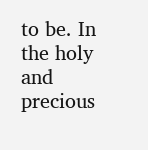to be. In the holy and precious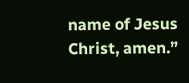name of Jesus Christ, amen.”